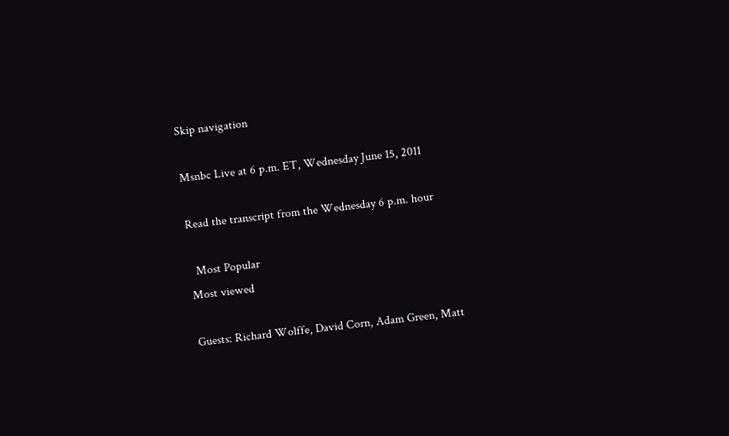Skip navigation

Msnbc Live at 6 p.m. ET, Wednesday June 15, 2011

Read the transcript from the Wednesday 6 p.m. hour

  Most Popular
Most viewed

Guests: Richard Wolffe, David Corn, Adam Green, Matt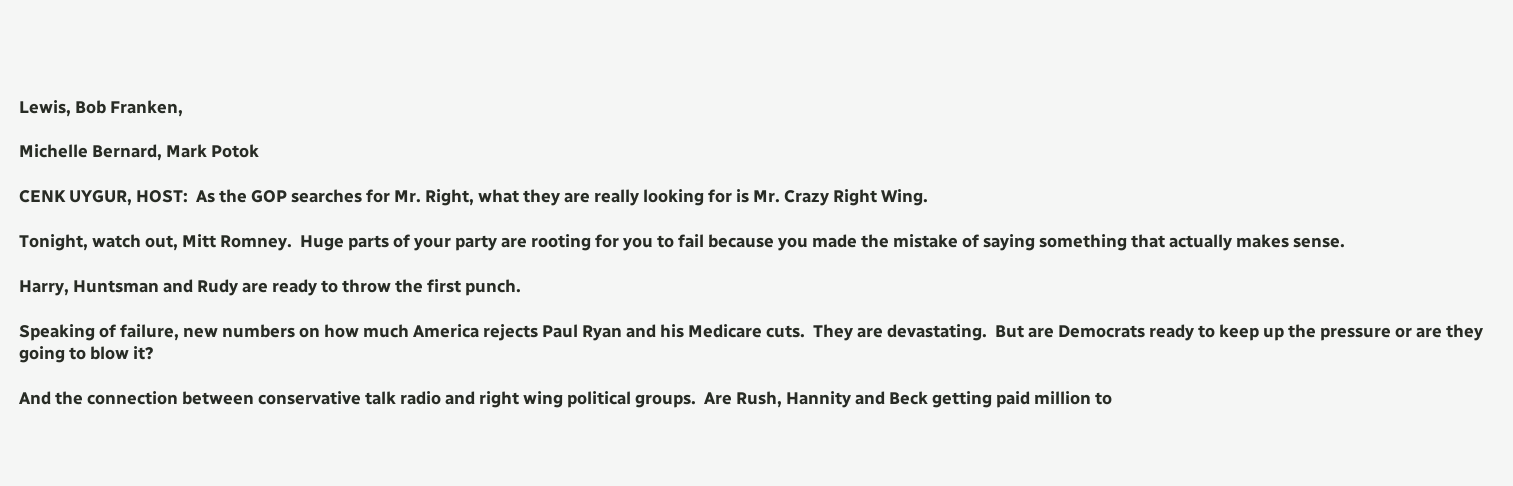Lewis, Bob Franken,

Michelle Bernard, Mark Potok

CENK UYGUR, HOST:  As the GOP searches for Mr. Right, what they are really looking for is Mr. Crazy Right Wing.

Tonight, watch out, Mitt Romney.  Huge parts of your party are rooting for you to fail because you made the mistake of saying something that actually makes sense.

Harry, Huntsman and Rudy are ready to throw the first punch.

Speaking of failure, new numbers on how much America rejects Paul Ryan and his Medicare cuts.  They are devastating.  But are Democrats ready to keep up the pressure or are they going to blow it?

And the connection between conservative talk radio and right wing political groups.  Are Rush, Hannity and Beck getting paid million to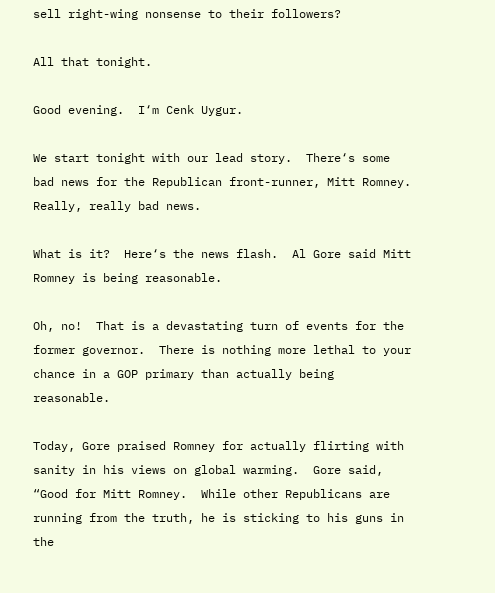sell right-wing nonsense to their followers?

All that tonight.

Good evening.  I‘m Cenk Uygur.

We start tonight with our lead story.  There‘s some bad news for the Republican front-runner, Mitt Romney.  Really, really bad news.

What is it?  Here‘s the news flash.  Al Gore said Mitt Romney is being reasonable.

Oh, no!  That is a devastating turn of events for the former governor.  There is nothing more lethal to your chance in a GOP primary than actually being reasonable.

Today, Gore praised Romney for actually flirting with sanity in his views on global warming.  Gore said, “Good for Mitt Romney.  While other Republicans are running from the truth, he is sticking to his guns in the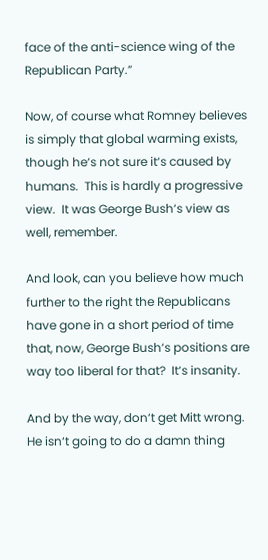face of the anti-science wing of the Republican Party.”

Now, of course what Romney believes is simply that global warming exists, though he‘s not sure it‘s caused by humans.  This is hardly a progressive view.  It was George Bush‘s view as well, remember.

And look, can you believe how much further to the right the Republicans have gone in a short period of time that, now, George Bush‘s positions are way too liberal for that?  It‘s insanity.

And by the way, don‘t get Mitt wrong.  He isn‘t going to do a damn thing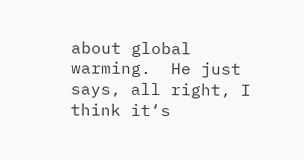about global warming.  He just says, all right, I think it‘s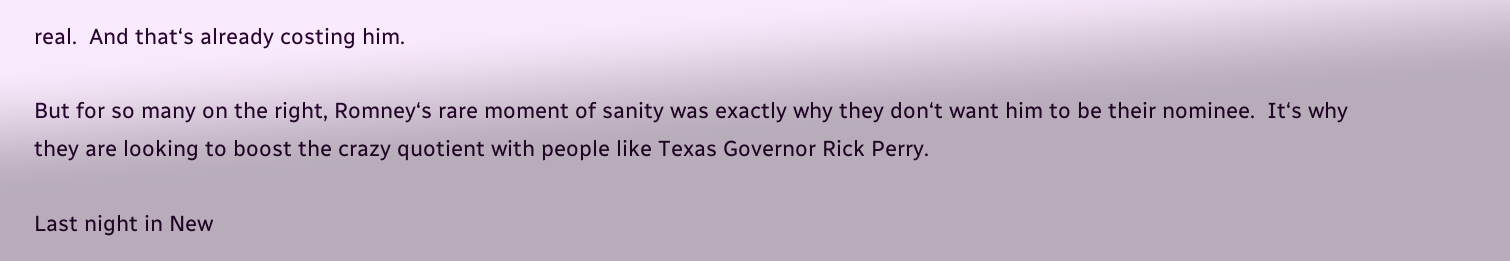real.  And that‘s already costing him.

But for so many on the right, Romney‘s rare moment of sanity was exactly why they don‘t want him to be their nominee.  It‘s why they are looking to boost the crazy quotient with people like Texas Governor Rick Perry.

Last night in New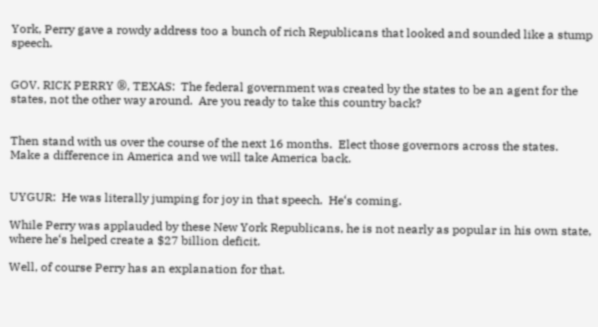York, Perry gave a rowdy address too a bunch of rich Republicans that looked and sounded like a stump speech.


GOV. RICK PERRY ®, TEXAS:  The federal government was created by the states to be an agent for the states, not the other way around.  Are you ready to take this country back?


Then stand with us over the course of the next 16 months.  Elect those governors across the states.  Make a difference in America and we will take America back.


UYGUR:  He was literally jumping for joy in that speech.  He‘s coming.

While Perry was applauded by these New York Republicans, he is not nearly as popular in his own state, where he‘s helped create a $27 billion deficit.

Well, of course Perry has an explanation for that.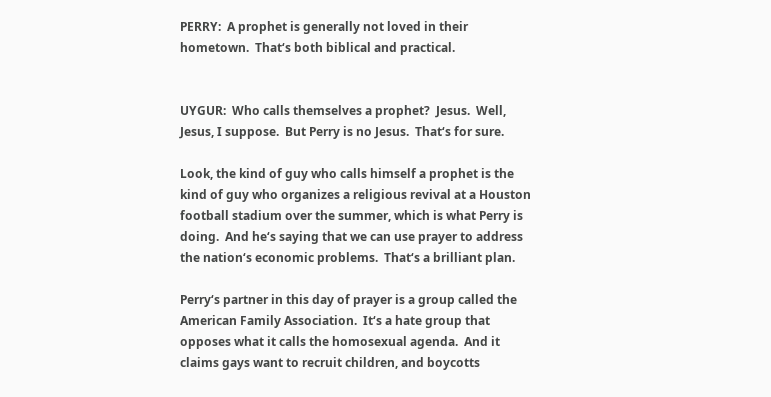PERRY:  A prophet is generally not loved in their hometown.  That‘s both biblical and practical.


UYGUR:  Who calls themselves a prophet?  Jesus.  Well, Jesus, I suppose.  But Perry is no Jesus.  That‘s for sure.

Look, the kind of guy who calls himself a prophet is the kind of guy who organizes a religious revival at a Houston football stadium over the summer, which is what Perry is doing.  And he‘s saying that we can use prayer to address the nation‘s economic problems.  That‘s a brilliant plan.

Perry‘s partner in this day of prayer is a group called the American Family Association.  It‘s a hate group that opposes what it calls the homosexual agenda.  And it claims gays want to recruit children, and boycotts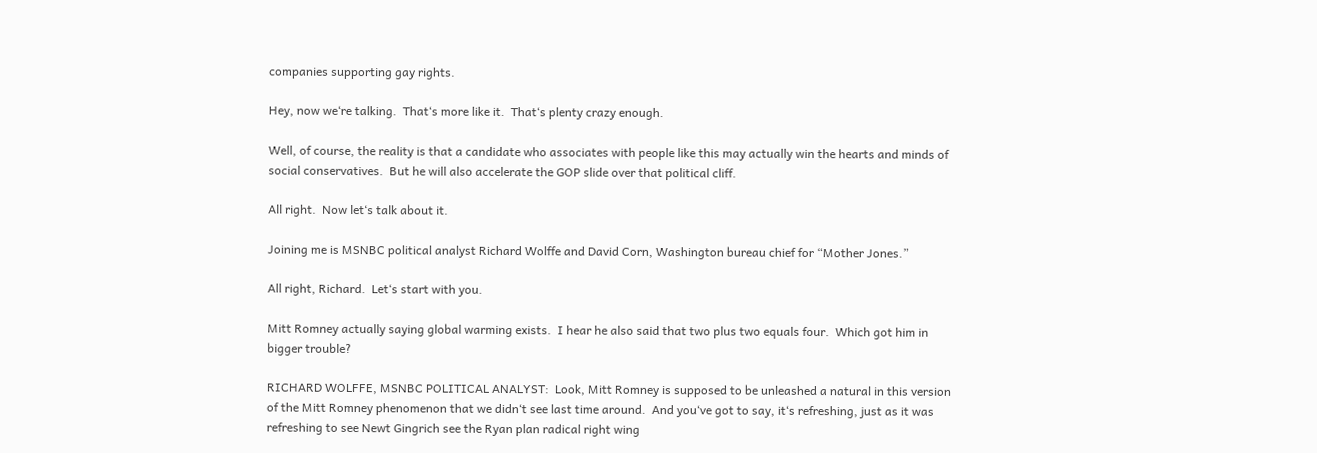companies supporting gay rights.

Hey, now we‘re talking.  That‘s more like it.  That‘s plenty crazy enough.

Well, of course, the reality is that a candidate who associates with people like this may actually win the hearts and minds of social conservatives.  But he will also accelerate the GOP slide over that political cliff.

All right.  Now let‘s talk about it.

Joining me is MSNBC political analyst Richard Wolffe and David Corn, Washington bureau chief for “Mother Jones.”

All right, Richard.  Let‘s start with you.

Mitt Romney actually saying global warming exists.  I hear he also said that two plus two equals four.  Which got him in bigger trouble?

RICHARD WOLFFE, MSNBC POLITICAL ANALYST:  Look, Mitt Romney is supposed to be unleashed a natural in this version of the Mitt Romney phenomenon that we didn‘t see last time around.  And you‘ve got to say, it‘s refreshing, just as it was refreshing to see Newt Gingrich see the Ryan plan radical right wing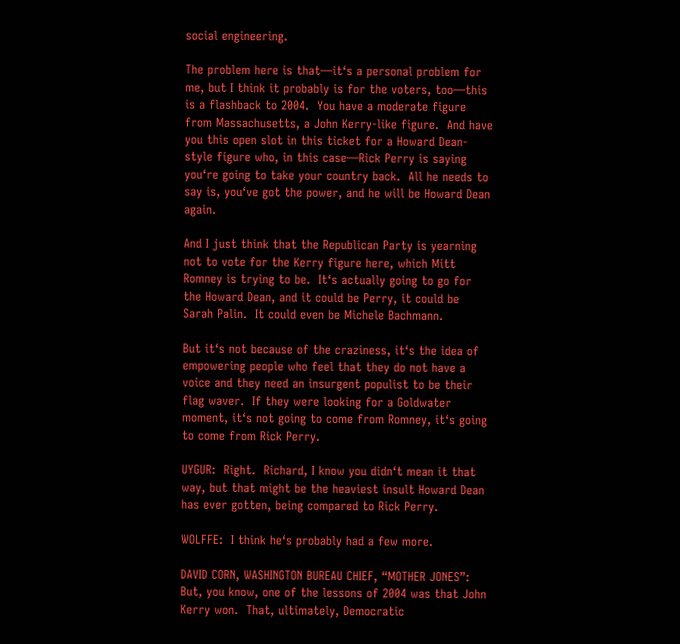social engineering.

The problem here is that—it‘s a personal problem for me, but I think it probably is for the voters, too—this is a flashback to 2004.  You have a moderate figure from Massachusetts, a John Kerry-like figure.  And have you this open slot in this ticket for a Howard Dean-style figure who, in this case—Rick Perry is saying you‘re going to take your country back.  All he needs to say is, you‘ve got the power, and he will be Howard Dean again.

And I just think that the Republican Party is yearning not to vote for the Kerry figure here, which Mitt Romney is trying to be.  It‘s actually going to go for the Howard Dean, and it could be Perry, it could be Sarah Palin.  It could even be Michele Bachmann.

But it‘s not because of the craziness, it‘s the idea of empowering people who feel that they do not have a voice and they need an insurgent populist to be their flag waver.  If they were looking for a Goldwater moment, it‘s not going to come from Romney, it‘s going to come from Rick Perry.

UYGUR:  Right.  Richard, I know you didn‘t mean it that way, but that might be the heaviest insult Howard Dean has ever gotten, being compared to Rick Perry.

WOLFFE:  I think he‘s probably had a few more.

DAVID CORN, WASHINGTON BUREAU CHIEF, “MOTHER JONES”:  But, you know, one of the lessons of 2004 was that John Kerry won.  That, ultimately, Democratic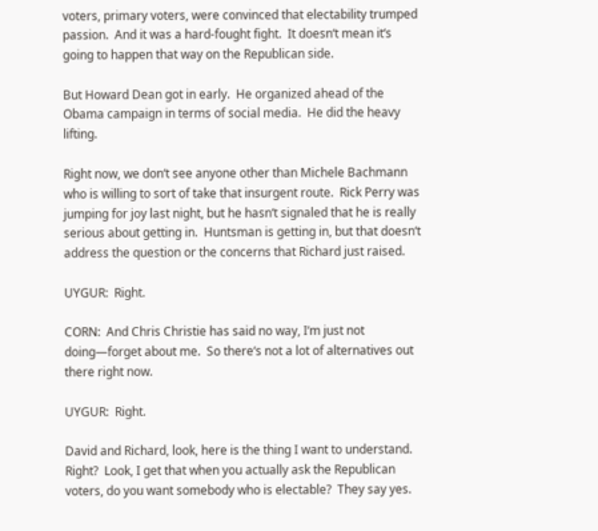voters, primary voters, were convinced that electability trumped passion.  And it was a hard-fought fight.  It doesn‘t mean it‘s going to happen that way on the Republican side.

But Howard Dean got in early.  He organized ahead of the Obama campaign in terms of social media.  He did the heavy lifting.

Right now, we don‘t see anyone other than Michele Bachmann who is willing to sort of take that insurgent route.  Rick Perry was jumping for joy last night, but he hasn‘t signaled that he is really serious about getting in.  Huntsman is getting in, but that doesn‘t address the question or the concerns that Richard just raised.

UYGUR:  Right.

CORN:  And Chris Christie has said no way, I‘m just not doing—forget about me.  So there‘s not a lot of alternatives out there right now.

UYGUR:  Right.

David and Richard, look, here is the thing I want to understand.  Right?  Look, I get that when you actually ask the Republican voters, do you want somebody who is electable?  They say yes.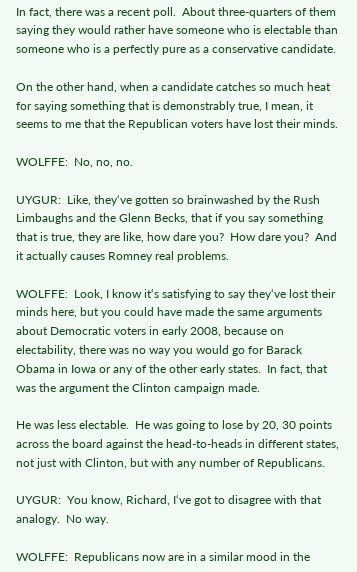In fact, there was a recent poll.  About three-quarters of them saying they would rather have someone who is electable than someone who is a perfectly pure as a conservative candidate.

On the other hand, when a candidate catches so much heat for saying something that is demonstrably true, I mean, it seems to me that the Republican voters have lost their minds.

WOLFFE:  No, no, no.

UYGUR:  Like, they‘ve gotten so brainwashed by the Rush Limbaughs and the Glenn Becks, that if you say something that is true, they are like, how dare you?  How dare you?  And it actually causes Romney real problems.

WOLFFE:  Look, I know it‘s satisfying to say they‘ve lost their minds here, but you could have made the same arguments about Democratic voters in early 2008, because on electability, there was no way you would go for Barack Obama in Iowa or any of the other early states.  In fact, that was the argument the Clinton campaign made.

He was less electable.  He was going to lose by 20, 30 points across the board against the head-to-heads in different states, not just with Clinton, but with any number of Republicans.

UYGUR:  You know, Richard, I‘ve got to disagree with that analogy.  No way.

WOLFFE:  Republicans now are in a similar mood in the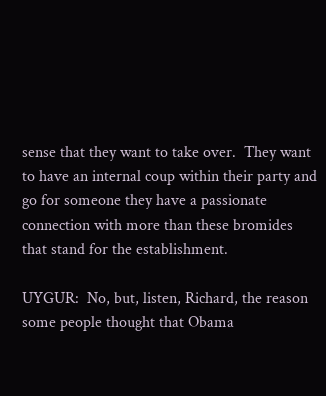sense that they want to take over.  They want to have an internal coup within their party and go for someone they have a passionate connection with more than these bromides that stand for the establishment.

UYGUR:  No, but, listen, Richard, the reason some people thought that Obama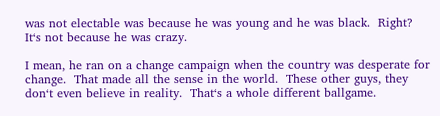was not electable was because he was young and he was black.  Right?  It‘s not because he was crazy.

I mean, he ran on a change campaign when the country was desperate for change.  That made all the sense in the world.  These other guys, they don‘t even believe in reality.  That‘s a whole different ballgame.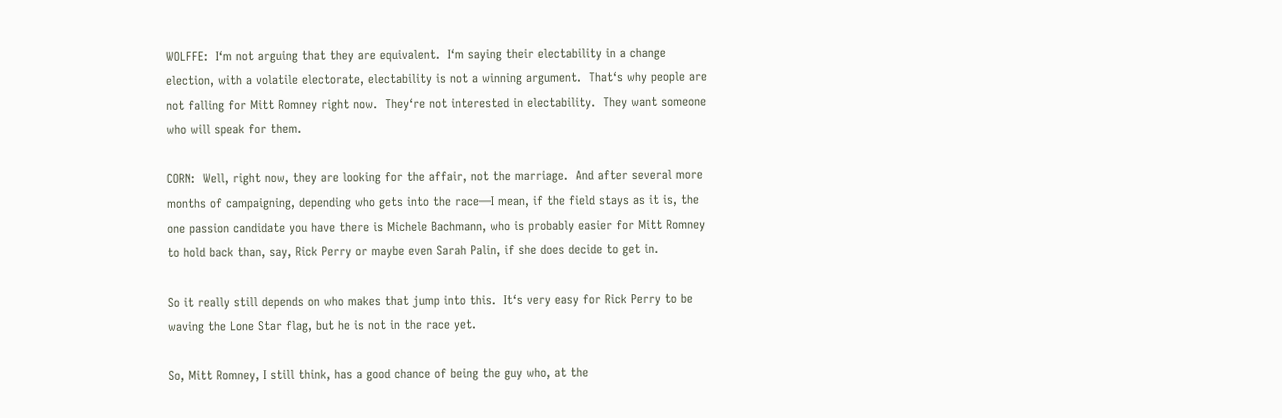WOLFFE:  I‘m not arguing that they are equivalent.  I‘m saying their electability in a change election, with a volatile electorate, electability is not a winning argument.  That‘s why people are not falling for Mitt Romney right now.  They‘re not interested in electability.  They want someone who will speak for them.

CORN:  Well, right now, they are looking for the affair, not the marriage.  And after several more months of campaigning, depending who gets into the race—I mean, if the field stays as it is, the one passion candidate you have there is Michele Bachmann, who is probably easier for Mitt Romney to hold back than, say, Rick Perry or maybe even Sarah Palin, if she does decide to get in.

So it really still depends on who makes that jump into this.  It‘s very easy for Rick Perry to be waving the Lone Star flag, but he is not in the race yet.

So, Mitt Romney, I still think, has a good chance of being the guy who, at the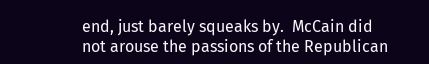end, just barely squeaks by.  McCain did not arouse the passions of the Republican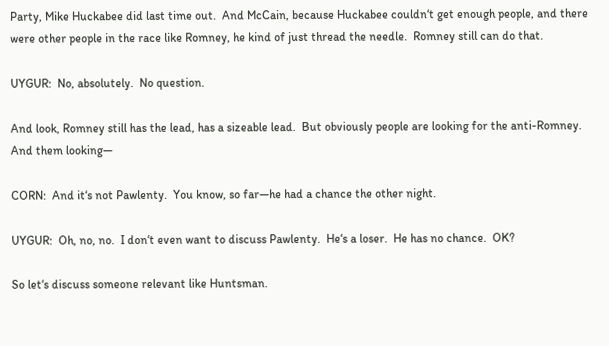Party, Mike Huckabee did last time out.  And McCain, because Huckabee couldn‘t get enough people, and there were other people in the race like Romney, he kind of just thread the needle.  Romney still can do that.

UYGUR:  No, absolutely.  No question.

And look, Romney still has the lead, has a sizeable lead.  But obviously people are looking for the anti-Romney.  And them looking—

CORN:  And it‘s not Pawlenty.  You know, so far—he had a chance the other night.

UYGUR:  Oh, no, no.  I don‘t even want to discuss Pawlenty.  He‘s a loser.  He has no chance.  OK?

So let‘s discuss someone relevant like Huntsman.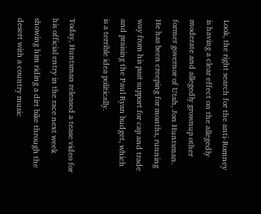Look, the right search for the anti-Romney is having a clear effect on the allegedly moderate and allegedly grownup other former governor of Utah, Jon Huntsman.  He has been creeping for months, running way from his past support for cap and trade and praising the Paul Ryan budget, which is a terrible idea politically.

Today, Huntsman released a tease video for his official entry in the race next week showing him riding a dirt bike through the desert with a country music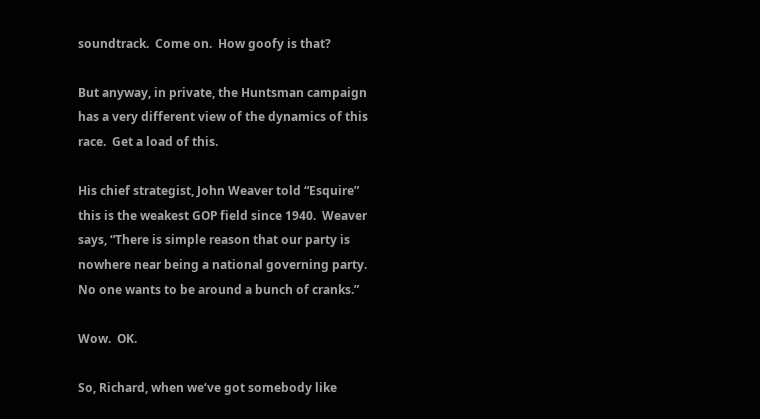soundtrack.  Come on.  How goofy is that?

But anyway, in private, the Huntsman campaign has a very different view of the dynamics of this race.  Get a load of this.

His chief strategist, John Weaver told “Esquire” this is the weakest GOP field since 1940.  Weaver says, “There is simple reason that our party is nowhere near being a national governing party.  No one wants to be around a bunch of cranks.”

Wow.  OK.

So, Richard, when we‘ve got somebody like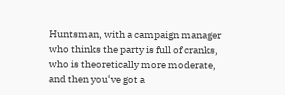Huntsman, with a campaign manager who thinks the party is full of cranks, who is theoretically more moderate, and then you‘ve got a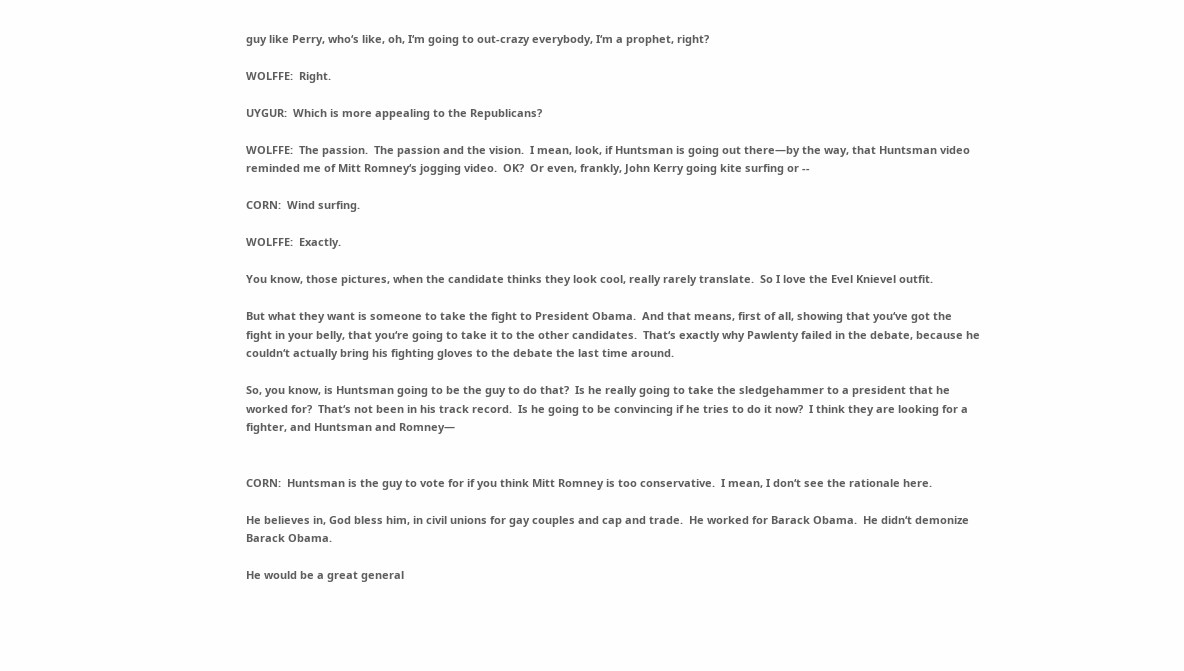guy like Perry, who‘s like, oh, I‘m going to out-crazy everybody, I‘m a prophet, right?

WOLFFE:  Right.

UYGUR:  Which is more appealing to the Republicans?

WOLFFE:  The passion.  The passion and the vision.  I mean, look, if Huntsman is going out there—by the way, that Huntsman video reminded me of Mitt Romney‘s jogging video.  OK?  Or even, frankly, John Kerry going kite surfing or --

CORN:  Wind surfing.

WOLFFE:  Exactly.

You know, those pictures, when the candidate thinks they look cool, really rarely translate.  So I love the Evel Knievel outfit.

But what they want is someone to take the fight to President Obama.  And that means, first of all, showing that you‘ve got the fight in your belly, that you‘re going to take it to the other candidates.  That‘s exactly why Pawlenty failed in the debate, because he couldn‘t actually bring his fighting gloves to the debate the last time around.

So, you know, is Huntsman going to be the guy to do that?  Is he really going to take the sledgehammer to a president that he worked for?  That‘s not been in his track record.  Is he going to be convincing if he tries to do it now?  I think they are looking for a fighter, and Huntsman and Romney—


CORN:  Huntsman is the guy to vote for if you think Mitt Romney is too conservative.  I mean, I don‘t see the rationale here.

He believes in, God bless him, in civil unions for gay couples and cap and trade.  He worked for Barack Obama.  He didn‘t demonize Barack Obama.

He would be a great general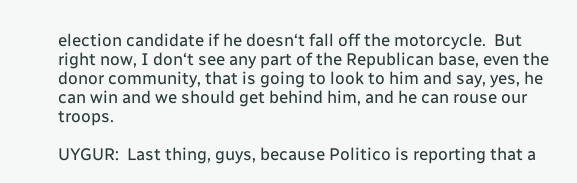election candidate if he doesn‘t fall off the motorcycle.  But right now, I don‘t see any part of the Republican base, even the donor community, that is going to look to him and say, yes, he can win and we should get behind him, and he can rouse our troops.

UYGUR:  Last thing, guys, because Politico is reporting that a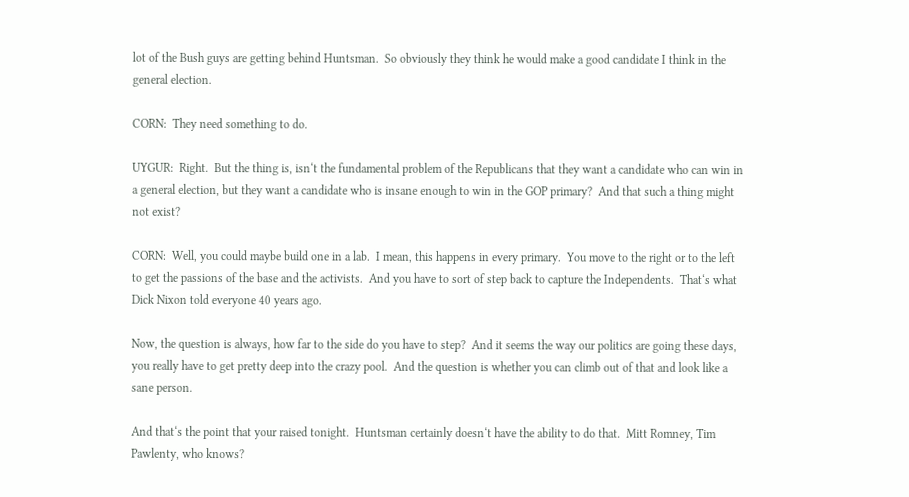lot of the Bush guys are getting behind Huntsman.  So obviously they think he would make a good candidate I think in the general election.

CORN:  They need something to do.

UYGUR:  Right.  But the thing is, isn‘t the fundamental problem of the Republicans that they want a candidate who can win in a general election, but they want a candidate who is insane enough to win in the GOP primary?  And that such a thing might not exist?

CORN:  Well, you could maybe build one in a lab.  I mean, this happens in every primary.  You move to the right or to the left to get the passions of the base and the activists.  And you have to sort of step back to capture the Independents.  That‘s what Dick Nixon told everyone 40 years ago.

Now, the question is always, how far to the side do you have to step?  And it seems the way our politics are going these days, you really have to get pretty deep into the crazy pool.  And the question is whether you can climb out of that and look like a sane person.

And that‘s the point that your raised tonight.  Huntsman certainly doesn‘t have the ability to do that.  Mitt Romney, Tim Pawlenty, who knows?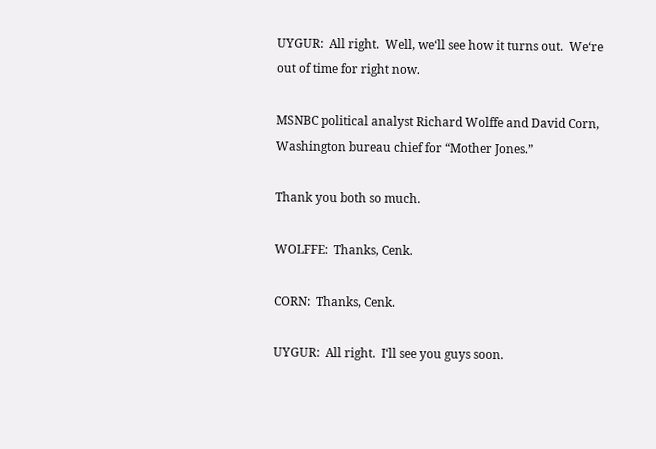UYGUR:  All right.  Well, we‘ll see how it turns out.  We‘re out of time for right now.

MSNBC political analyst Richard Wolffe and David Corn, Washington bureau chief for “Mother Jones.”

Thank you both so much.

WOLFFE:  Thanks, Cenk.

CORN:  Thanks, Cenk.

UYGUR:  All right.  I‘ll see you guys soon.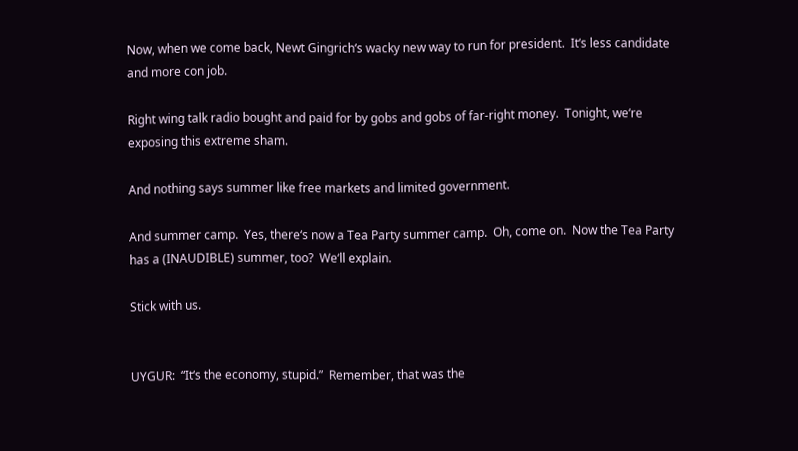Now, when we come back, Newt Gingrich‘s wacky new way to run for president.  It‘s less candidate and more con job.

Right wing talk radio bought and paid for by gobs and gobs of far-right money.  Tonight, we‘re exposing this extreme sham.

And nothing says summer like free markets and limited government.

And summer camp.  Yes, there‘s now a Tea Party summer camp.  Oh, come on.  Now the Tea Party has a (INAUDIBLE) summer, too?  We‘ll explain.

Stick with us.


UYGUR:  “It‘s the economy, stupid.”  Remember, that was the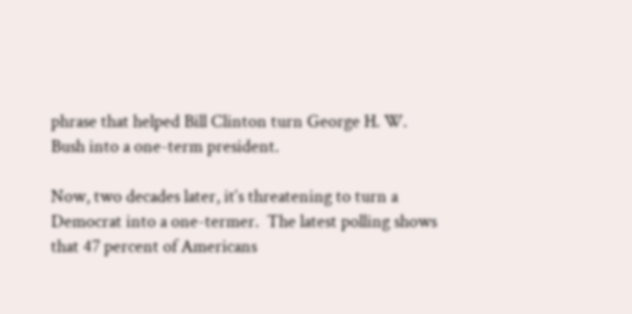phrase that helped Bill Clinton turn George H. W. Bush into a one-term president.

Now, two decades later, it‘s threatening to turn a Democrat into a one-termer.  The latest polling shows that 47 percent of Americans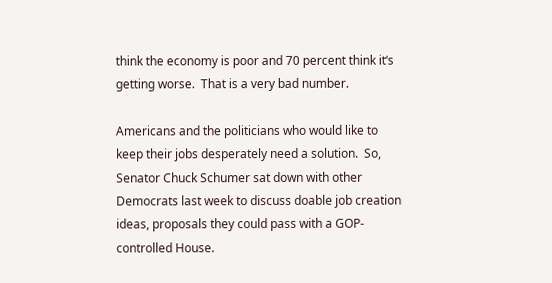think the economy is poor and 70 percent think it‘s getting worse.  That is a very bad number.

Americans and the politicians who would like to keep their jobs desperately need a solution.  So, Senator Chuck Schumer sat down with other Democrats last week to discuss doable job creation ideas, proposals they could pass with a GOP-controlled House.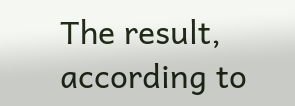The result, according to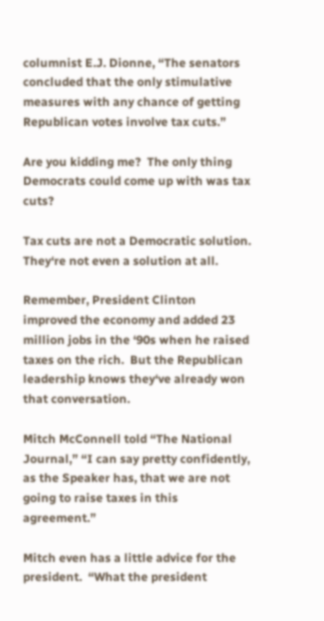columnist E.J. Dionne, “The senators concluded that the only stimulative measures with any chance of getting Republican votes involve tax cuts.”

Are you kidding me?  The only thing Democrats could come up with was tax cuts?

Tax cuts are not a Democratic solution.  They‘re not even a solution at all.

Remember, President Clinton improved the economy and added 23 million jobs in the ‘90s when he raised taxes on the rich.  But the Republican leadership knows they‘ve already won that conversation.

Mitch McConnell told “The National Journal,” “I can say pretty confidently, as the Speaker has, that we are not going to raise taxes in this agreement.”

Mitch even has a little advice for the president.  “What the president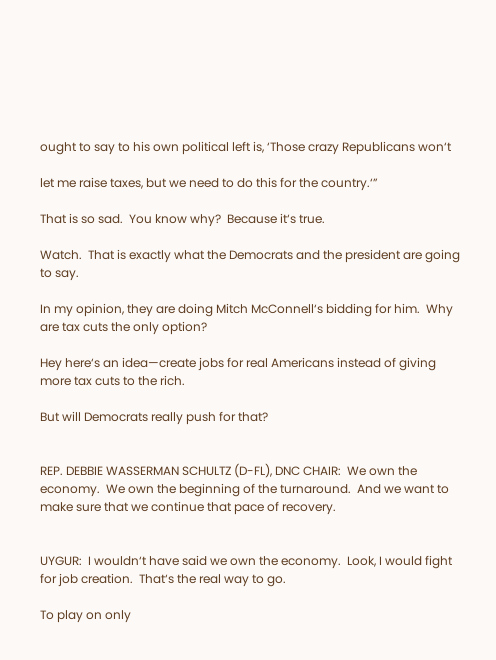ought to say to his own political left is, ‘Those crazy Republicans won‘t

let me raise taxes, but we need to do this for the country.‘”

That is so sad.  You know why?  Because it‘s true.

Watch.  That is exactly what the Democrats and the president are going to say.

In my opinion, they are doing Mitch McConnell‘s bidding for him.  Why are tax cuts the only option?

Hey here‘s an idea—create jobs for real Americans instead of giving more tax cuts to the rich.

But will Democrats really push for that?


REP. DEBBIE WASSERMAN SCHULTZ (D-FL), DNC CHAIR:  We own the economy.  We own the beginning of the turnaround.  And we want to make sure that we continue that pace of recovery.


UYGUR:  I wouldn‘t have said we own the economy.  Look, I would fight for job creation.  That‘s the real way to go.

To play on only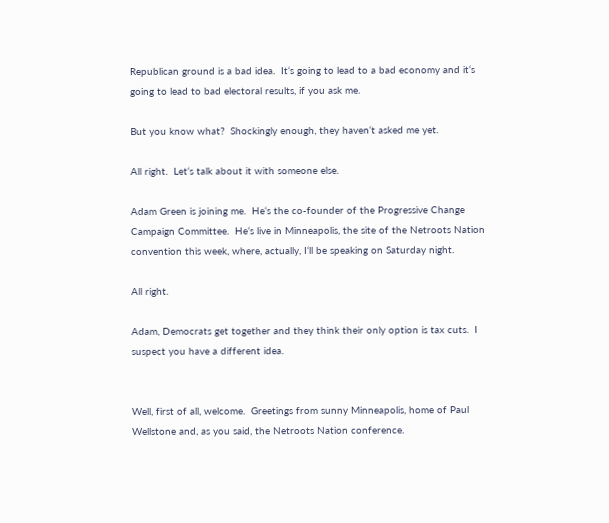Republican ground is a bad idea.  It‘s going to lead to a bad economy and it‘s going to lead to bad electoral results, if you ask me.

But you know what?  Shockingly enough, they haven‘t asked me yet.

All right.  Let‘s talk about it with someone else.

Adam Green is joining me.  He‘s the co-founder of the Progressive Change Campaign Committee.  He‘s live in Minneapolis, the site of the Netroots Nation convention this week, where, actually, I‘ll be speaking on Saturday night.

All right.

Adam, Democrats get together and they think their only option is tax cuts.  I suspect you have a different idea.


Well, first of all, welcome.  Greetings from sunny Minneapolis, home of Paul Wellstone and, as you said, the Netroots Nation conference.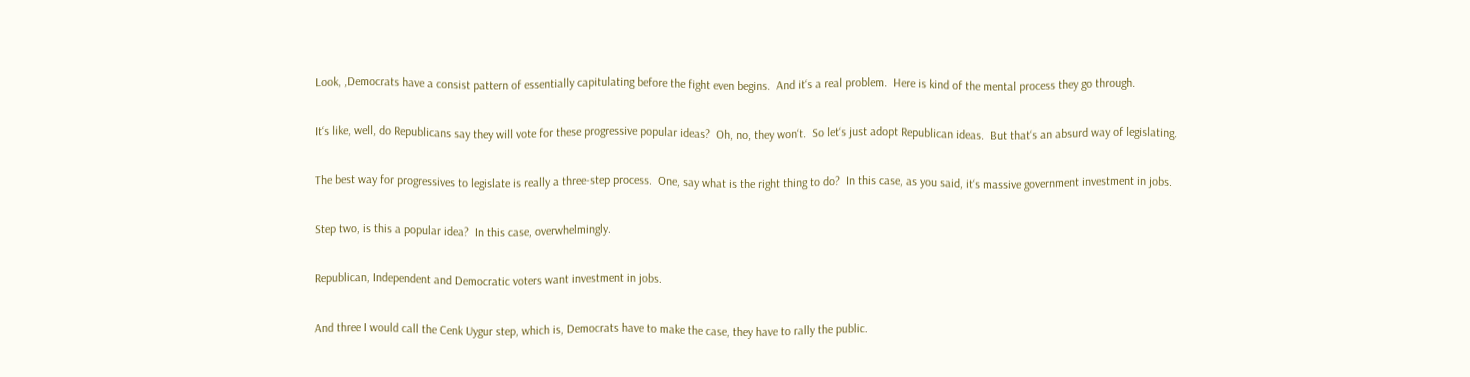Look, ,Democrats have a consist pattern of essentially capitulating before the fight even begins.  And it‘s a real problem.  Here is kind of the mental process they go through.

It‘s like, well, do Republicans say they will vote for these progressive popular ideas?  Oh, no, they won‘t.  So let‘s just adopt Republican ideas.  But that‘s an absurd way of legislating.

The best way for progressives to legislate is really a three-step process.  One, say what is the right thing to do?  In this case, as you said, it‘s massive government investment in jobs.

Step two, is this a popular idea?  In this case, overwhelmingly.

Republican, Independent and Democratic voters want investment in jobs.

And three I would call the Cenk Uygur step, which is, Democrats have to make the case, they have to rally the public.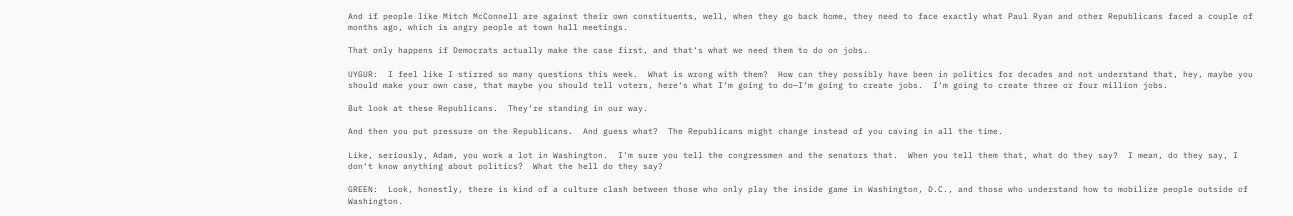And if people like Mitch McConnell are against their own constituents, well, when they go back home, they need to face exactly what Paul Ryan and other Republicans faced a couple of months ago, which is angry people at town hall meetings.

That only happens if Democrats actually make the case first, and that‘s what we need them to do on jobs.

UYGUR:  I feel like I stirred so many questions this week.  What is wrong with them?  How can they possibly have been in politics for decades and not understand that, hey, maybe you should make your own case, that maybe you should tell voters, here‘s what I‘m going to do—I‘m going to create jobs.  I‘m going to create three or four million jobs.

But look at these Republicans.  They‘re standing in our way.

And then you put pressure on the Republicans.  And guess what?  The Republicans might change instead of you caving in all the time.

Like, seriously, Adam, you work a lot in Washington.  I‘m sure you tell the congressmen and the senators that.  When you tell them that, what do they say?  I mean, do they say, I don‘t know anything about politics?  What the hell do they say?

GREEN:  Look, honestly, there is kind of a culture clash between those who only play the inside game in Washington, D.C., and those who understand how to mobilize people outside of Washington.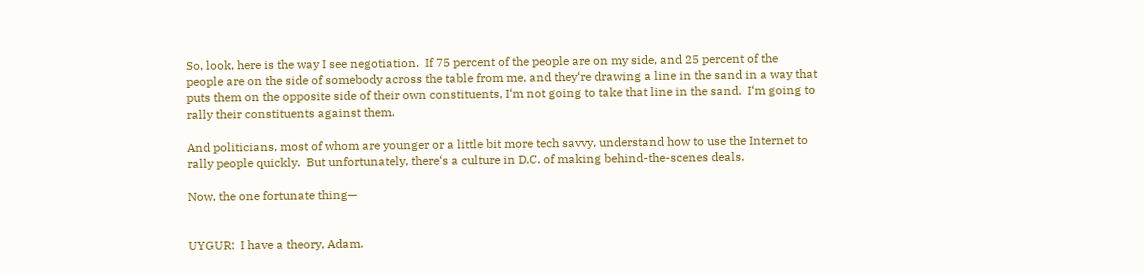So, look, here is the way I see negotiation.  If 75 percent of the people are on my side, and 25 percent of the people are on the side of somebody across the table from me, and they‘re drawing a line in the sand in a way that puts them on the opposite side of their own constituents, I‘m not going to take that line in the sand.  I‘m going to rally their constituents against them.

And politicians, most of whom are younger or a little bit more tech savvy, understand how to use the Internet to rally people quickly.  But unfortunately, there‘s a culture in D.C. of making behind-the-scenes deals.

Now, the one fortunate thing—


UYGUR:  I have a theory, Adam.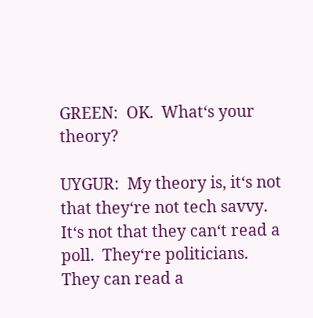GREEN:  OK.  What‘s your theory?

UYGUR:  My theory is, it‘s not that they‘re not tech savvy.  It‘s not that they can‘t read a poll.  They‘re politicians.  They can read a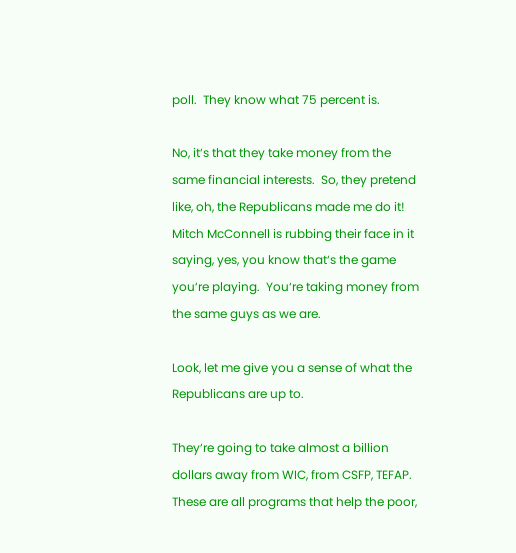poll.  They know what 75 percent is.

No, it‘s that they take money from the same financial interests.  So, they pretend like, oh, the Republicans made me do it!  Mitch McConnell is rubbing their face in it saying, yes, you know that‘s the game you‘re playing.  You‘re taking money from the same guys as we are.

Look, let me give you a sense of what the Republicans are up to.

They‘re going to take almost a billion dollars away from WIC, from CSFP, TEFAP.  These are all programs that help the poor,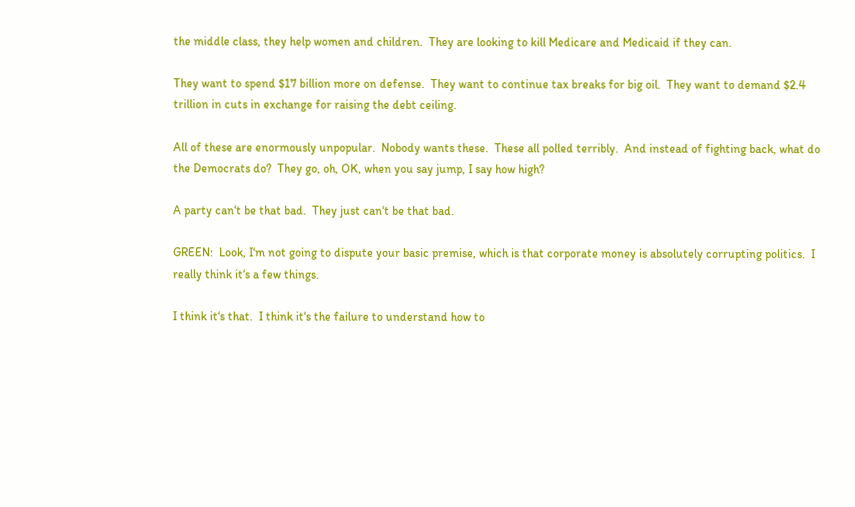the middle class, they help women and children.  They are looking to kill Medicare and Medicaid if they can.

They want to spend $17 billion more on defense.  They want to continue tax breaks for big oil.  They want to demand $2.4 trillion in cuts in exchange for raising the debt ceiling.

All of these are enormously unpopular.  Nobody wants these.  These all polled terribly.  And instead of fighting back, what do the Democrats do?  They go, oh, OK, when you say jump, I say how high?

A party can‘t be that bad.  They just can‘t be that bad.

GREEN:  Look, I‘m not going to dispute your basic premise, which is that corporate money is absolutely corrupting politics.  I really think it‘s a few things.

I think it‘s that.  I think it‘s the failure to understand how to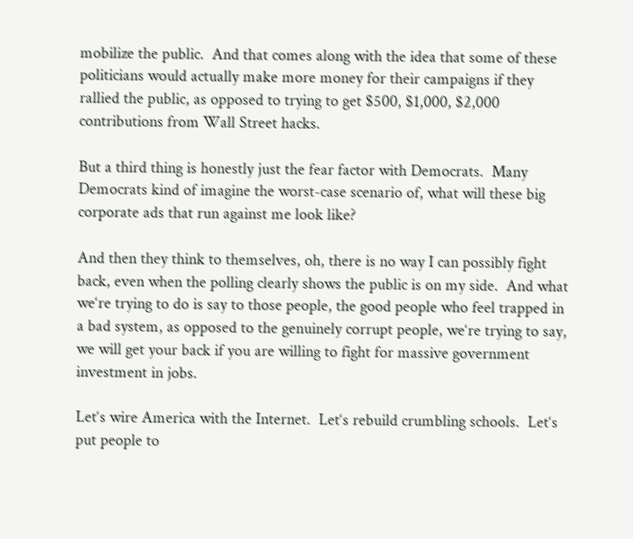mobilize the public.  And that comes along with the idea that some of these politicians would actually make more money for their campaigns if they rallied the public, as opposed to trying to get $500, $1,000, $2,000 contributions from Wall Street hacks.

But a third thing is honestly just the fear factor with Democrats.  Many Democrats kind of imagine the worst-case scenario of, what will these big corporate ads that run against me look like?

And then they think to themselves, oh, there is no way I can possibly fight back, even when the polling clearly shows the public is on my side.  And what we‘re trying to do is say to those people, the good people who feel trapped in a bad system, as opposed to the genuinely corrupt people, we‘re trying to say, we will get your back if you are willing to fight for massive government investment in jobs.

Let‘s wire America with the Internet.  Let‘s rebuild crumbling schools.  Let‘s put people to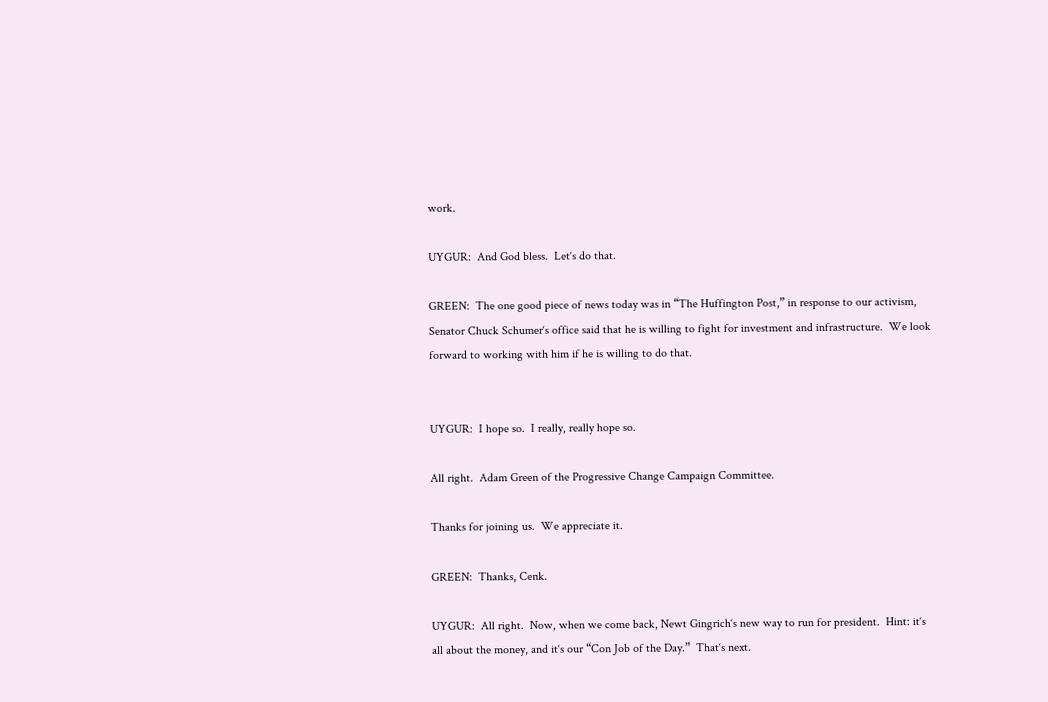work.

UYGUR:  And God bless.  Let‘s do that.

GREEN:  The one good piece of news today was in “The Huffington Post,” in response to our activism, Senator Chuck Schumer‘s office said that he is willing to fight for investment and infrastructure.  We look forward to working with him if he is willing to do that.


UYGUR:  I hope so.  I really, really hope so.

All right.  Adam Green of the Progressive Change Campaign Committee.

Thanks for joining us.  We appreciate it.

GREEN:  Thanks, Cenk.

UYGUR:  All right.  Now, when we come back, Newt Gingrich‘s new way to run for president.  Hint: it‘s all about the money, and it‘s our “Con Job of the Day.”  That‘s next.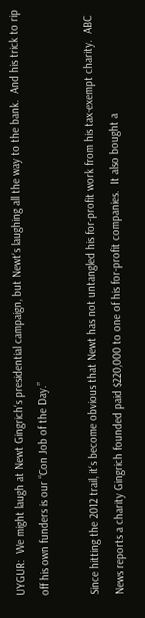UYGUR:  We might laugh at Newt Gingrich‘s presidential campaign, but Newt‘s laughing all the way to the bank.  And his trick to rip off his own funders is our “Con Job of the Day.”

Since hitting the 2012 trail, it‘s become obvious that Newt has not untangled his for-profit work from his tax-exempt charity.  ABC News reports a charity Gingrich founded paid $220,000 to one of his for-profit companies.  It also bought a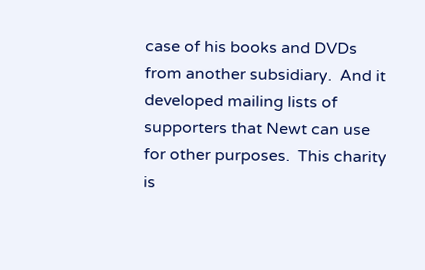case of his books and DVDs from another subsidiary.  And it developed mailing lists of supporters that Newt can use for other purposes.  This charity is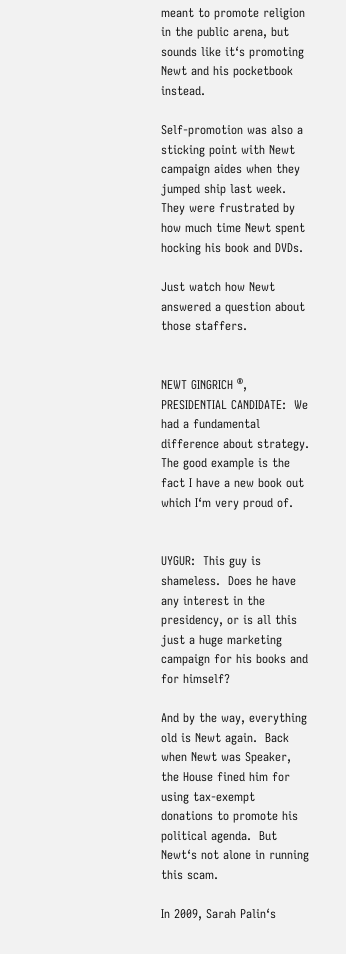meant to promote religion in the public arena, but sounds like it‘s promoting Newt and his pocketbook instead.

Self-promotion was also a sticking point with Newt campaign aides when they jumped ship last week.  They were frustrated by how much time Newt spent hocking his book and DVDs.

Just watch how Newt answered a question about those staffers.


NEWT GINGRICH ®, PRESIDENTIAL CANDIDATE:  We had a fundamental difference about strategy.  The good example is the fact I have a new book out which I‘m very proud of.


UYGUR:  This guy is shameless.  Does he have any interest in the presidency, or is all this just a huge marketing campaign for his books and for himself?

And by the way, everything old is Newt again.  Back when Newt was Speaker, the House fined him for using tax-exempt donations to promote his political agenda.  But Newt‘s not alone in running this scam.

In 2009, Sarah Palin‘s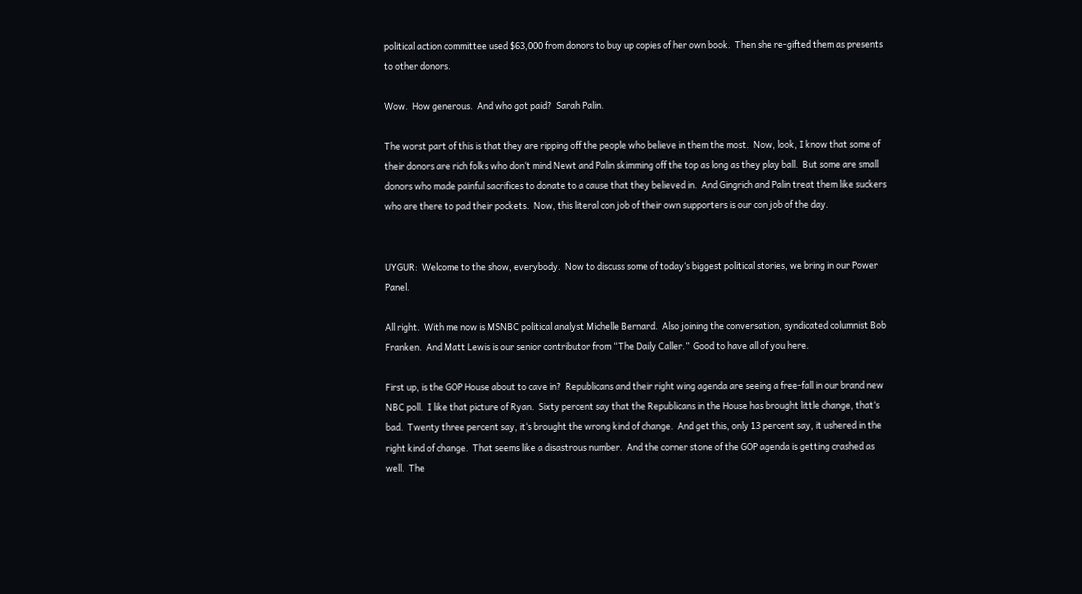political action committee used $63,000 from donors to buy up copies of her own book.  Then she re-gifted them as presents to other donors.

Wow.  How generous.  And who got paid?  Sarah Palin.

The worst part of this is that they are ripping off the people who believe in them the most.  Now, look, I know that some of their donors are rich folks who don‘t mind Newt and Palin skimming off the top as long as they play ball.  But some are small donors who made painful sacrifices to donate to a cause that they believed in.  And Gingrich and Palin treat them like suckers who are there to pad their pockets.  Now, this literal con job of their own supporters is our con job of the day.


UYGUR:  Welcome to the show, everybody.  Now to discuss some of today‘s biggest political stories, we bring in our Power Panel.

All right.  With me now is MSNBC political analyst Michelle Bernard.  Also joining the conversation, syndicated columnist Bob Franken.  And Matt Lewis is our senior contributor from “The Daily Caller.”  Good to have all of you here.

First up, is the GOP House about to cave in?  Republicans and their right wing agenda are seeing a free-fall in our brand new NBC poll.  I like that picture of Ryan.  Sixty percent say that the Republicans in the House has brought little change, that‘s bad.  Twenty three percent say, it‘s brought the wrong kind of change.  And get this, only 13 percent say, it ushered in the right kind of change.  That seems like a disastrous number.  And the corner stone of the GOP agenda is getting crashed as well.  The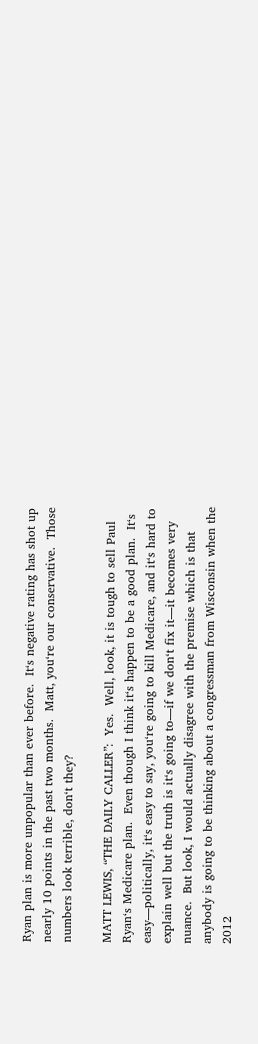Ryan plan is more unpopular than ever before.  It‘s negative rating has shot up nearly 10 points in the past two months.  Matt, you‘re our conservative.  Those numbers look terrible, don‘t they?

MATT LEWIS, “THE DAILY CALLER”:  Yes.  Well, look, it is tough to sell Paul Ryan‘s Medicare plan.  Even though I think it‘s happen to be a good plan.  It‘s easy—politically, it‘s easy to say, you‘re going to kill Medicare, and it‘s hard to explain well but the truth is it‘s going to—if we don‘t fix it—it becomes very nuance.  But look, I would actually disagree with the premise which is that anybody is going to be thinking about a congressman from Wisconsin when the 2012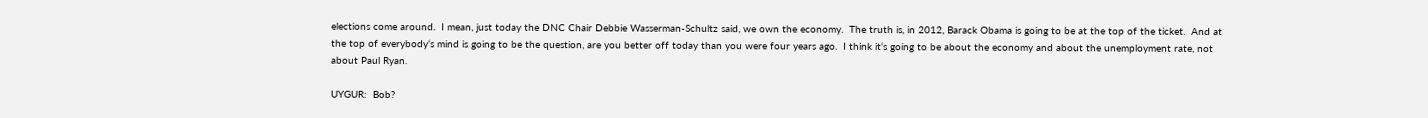elections come around.  I mean, just today the DNC Chair Debbie Wasserman-Schultz said, we own the economy.  The truth is, in 2012, Barack Obama is going to be at the top of the ticket.  And at the top of everybody‘s mind is going to be the question, are you better off today than you were four years ago.  I think it‘s going to be about the economy and about the unemployment rate, not about Paul Ryan.

UYGUR:  Bob?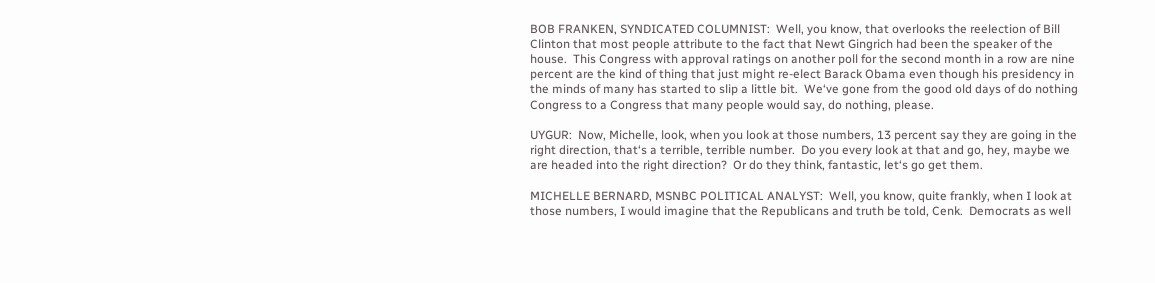BOB FRANKEN, SYNDICATED COLUMNIST:  Well, you know, that overlooks the reelection of Bill Clinton that most people attribute to the fact that Newt Gingrich had been the speaker of the house.  This Congress with approval ratings on another poll for the second month in a row are nine percent are the kind of thing that just might re-elect Barack Obama even though his presidency in the minds of many has started to slip a little bit.  We‘ve gone from the good old days of do nothing Congress to a Congress that many people would say, do nothing, please.

UYGUR:  Now, Michelle, look, when you look at those numbers, 13 percent say they are going in the right direction, that‘s a terrible, terrible number.  Do you every look at that and go, hey, maybe we are headed into the right direction?  Or do they think, fantastic, let‘s go get them.

MICHELLE BERNARD, MSNBC POLITICAL ANALYST:  Well, you know, quite frankly, when I look at those numbers, I would imagine that the Republicans and truth be told, Cenk.  Democrats as well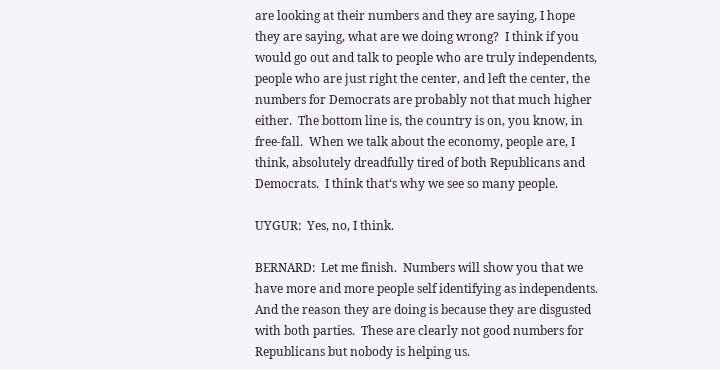are looking at their numbers and they are saying, I hope they are saying, what are we doing wrong?  I think if you would go out and talk to people who are truly independents, people who are just right the center, and left the center, the numbers for Democrats are probably not that much higher either.  The bottom line is, the country is on, you know, in free-fall.  When we talk about the economy, people are, I think, absolutely dreadfully tired of both Republicans and Democrats.  I think that‘s why we see so many people.

UYGUR:  Yes, no, I think.

BERNARD:  Let me finish.  Numbers will show you that we have more and more people self identifying as independents.  And the reason they are doing is because they are disgusted with both parties.  These are clearly not good numbers for Republicans but nobody is helping us.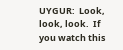UYGUR:  Look, look, look.  If you watch this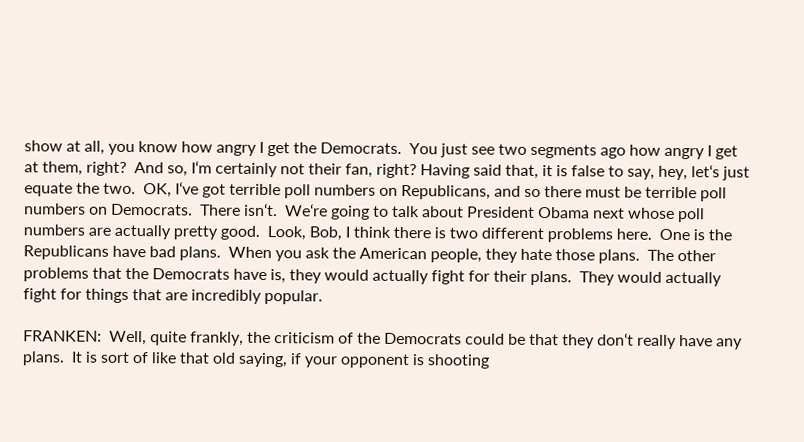show at all, you know how angry I get the Democrats.  You just see two segments ago how angry I get at them, right?  And so, I‘m certainly not their fan, right? Having said that, it is false to say, hey, let‘s just equate the two.  OK, I‘ve got terrible poll numbers on Republicans, and so there must be terrible poll numbers on Democrats.  There isn‘t.  We‘re going to talk about President Obama next whose poll numbers are actually pretty good.  Look, Bob, I think there is two different problems here.  One is the Republicans have bad plans.  When you ask the American people, they hate those plans.  The other problems that the Democrats have is, they would actually fight for their plans.  They would actually fight for things that are incredibly popular.

FRANKEN:  Well, quite frankly, the criticism of the Democrats could be that they don‘t really have any plans.  It is sort of like that old saying, if your opponent is shooting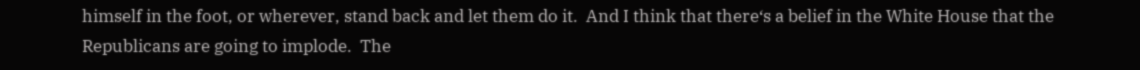himself in the foot, or wherever, stand back and let them do it.  And I think that there‘s a belief in the White House that the Republicans are going to implode.  The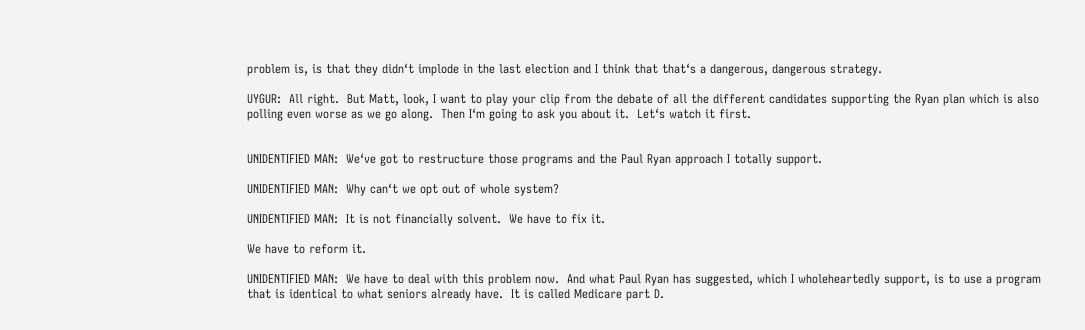problem is, is that they didn‘t implode in the last election and I think that that‘s a dangerous, dangerous strategy.

UYGUR:  All right.  But Matt, look, I want to play your clip from the debate of all the different candidates supporting the Ryan plan which is also polling even worse as we go along.  Then I‘m going to ask you about it.  Let‘s watch it first.


UNIDENTIFIED MAN:  We‘ve got to restructure those programs and the Paul Ryan approach I totally support.

UNIDENTIFIED MAN:  Why can‘t we opt out of whole system?

UNIDENTIFIED MAN:  It is not financially solvent.  We have to fix it.

We have to reform it.

UNIDENTIFIED MAN:  We have to deal with this problem now.  And what Paul Ryan has suggested, which I wholeheartedly support, is to use a program that is identical to what seniors already have.  It is called Medicare part D.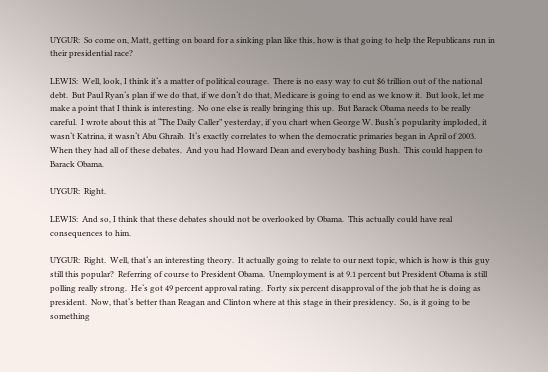UYGUR:  So come on, Matt, getting on board for a sinking plan like this, how is that going to help the Republicans run in their presidential race?

LEWIS:  Well, look, I think it‘s a matter of political courage.  There is no easy way to cut $6 trillion out of the national debt.  But Paul Ryan‘s plan if we do that, if we don‘t do that, Medicare is going to end as we know it.  But look, let me make a point that I think is interesting.  No one else is really bringing this up.  But Barack Obama needs to be really careful.  I wrote about this at “The Daily Caller” yesterday, if you chart when George W. Bush‘s popularity imploded, it wasn‘t Katrina, it wasn‘t Abu Ghraib.  It‘s exactly correlates to when the democratic primaries began in April of 2003.  When they had all of these debates.  And you had Howard Dean and everybody bashing Bush.  This could happen to Barack Obama.

UYGUR:  Right.

LEWIS:  And so, I think that these debates should not be overlooked by Obama.  This actually could have real consequences to him.

UYGUR:  Right.  Well, that‘s an interesting theory.  It actually going to relate to our next topic, which is how is this guy still this popular?  Referring of course to President Obama.  Unemployment is at 9.1 percent but President Obama is still polling really strong.  He‘s got 49 percent approval rating.  Forty six percent disapproval of the job that he is doing as president.  Now, that‘s better than Reagan and Clinton where at this stage in their presidency.  So, is it going to be something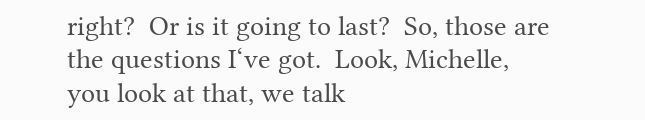right?  Or is it going to last?  So, those are the questions I‘ve got.  Look, Michelle, you look at that, we talk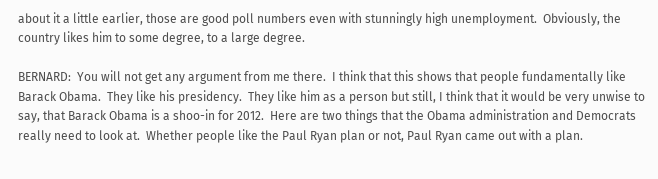about it a little earlier, those are good poll numbers even with stunningly high unemployment.  Obviously, the country likes him to some degree, to a large degree.

BERNARD:  You will not get any argument from me there.  I think that this shows that people fundamentally like Barack Obama.  They like his presidency.  They like him as a person but still, I think that it would be very unwise to say, that Barack Obama is a shoo-in for 2012.  Here are two things that the Obama administration and Democrats really need to look at.  Whether people like the Paul Ryan plan or not, Paul Ryan came out with a plan.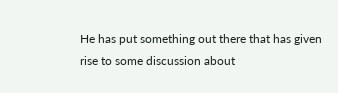He has put something out there that has given rise to some discussion about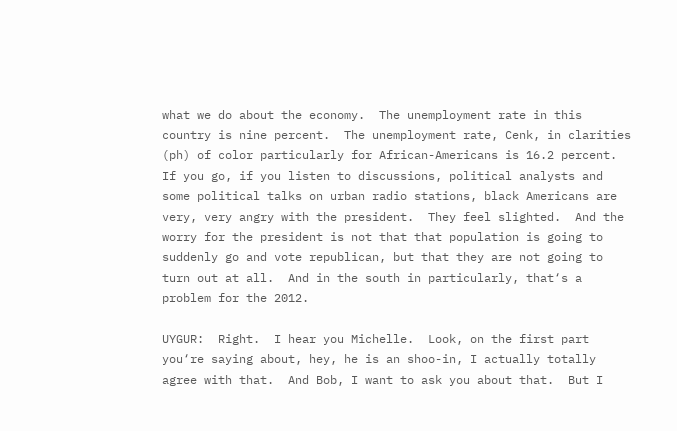what we do about the economy.  The unemployment rate in this country is nine percent.  The unemployment rate, Cenk, in clarities (ph) of color particularly for African-Americans is 16.2 percent.  If you go, if you listen to discussions, political analysts and some political talks on urban radio stations, black Americans are very, very angry with the president.  They feel slighted.  And the worry for the president is not that that population is going to suddenly go and vote republican, but that they are not going to turn out at all.  And in the south in particularly, that‘s a problem for the 2012.

UYGUR:  Right.  I hear you Michelle.  Look, on the first part you‘re saying about, hey, he is an shoo-in, I actually totally agree with that.  And Bob, I want to ask you about that.  But I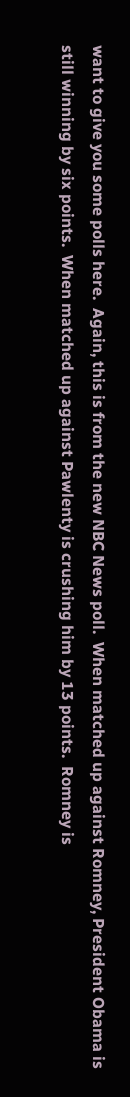want to give you some polls here.  Again, this is from the new NBC News poll.  When matched up against Romney, President Obama is still winning by six points.  When matched up against Pawlenty is crushing him by 13 points.  Romney is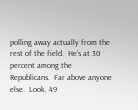polling away actually from the rest of the field.  He‘s at 30 percent among the Republicans.  Far above anyone else.  Look, 49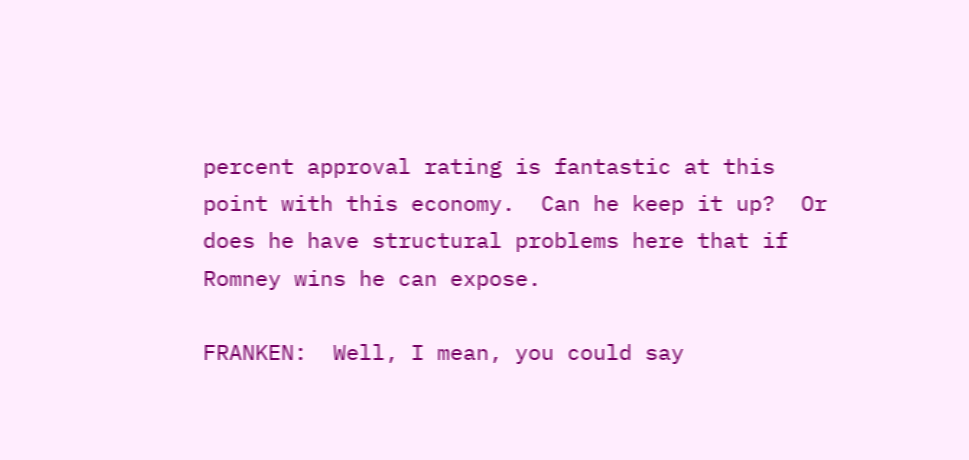percent approval rating is fantastic at this point with this economy.  Can he keep it up?  Or does he have structural problems here that if Romney wins he can expose.

FRANKEN:  Well, I mean, you could say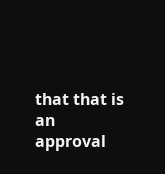that that is an approval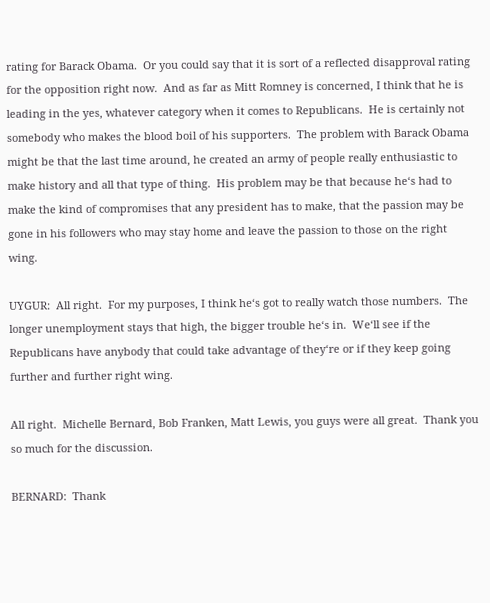rating for Barack Obama.  Or you could say that it is sort of a reflected disapproval rating for the opposition right now.  And as far as Mitt Romney is concerned, I think that he is leading in the yes, whatever category when it comes to Republicans.  He is certainly not somebody who makes the blood boil of his supporters.  The problem with Barack Obama might be that the last time around, he created an army of people really enthusiastic to make history and all that type of thing.  His problem may be that because he‘s had to make the kind of compromises that any president has to make, that the passion may be gone in his followers who may stay home and leave the passion to those on the right wing.

UYGUR:  All right.  For my purposes, I think he‘s got to really watch those numbers.  The longer unemployment stays that high, the bigger trouble he‘s in.  We‘ll see if the Republicans have anybody that could take advantage of they‘re or if they keep going further and further right wing.

All right.  Michelle Bernard, Bob Franken, Matt Lewis, you guys were all great.  Thank you so much for the discussion.

BERNARD:  Thank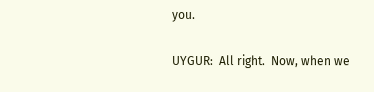you.

UYGUR:  All right.  Now, when we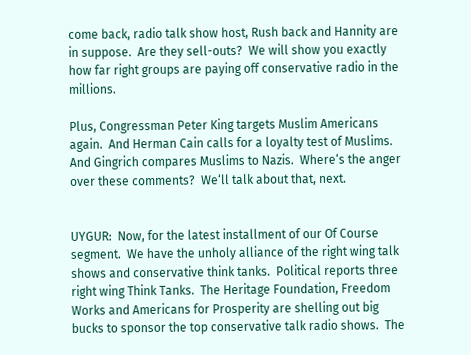come back, radio talk show host, Rush back and Hannity are in suppose.  Are they sell-outs?  We will show you exactly how far right groups are paying off conservative radio in the millions.

Plus, Congressman Peter King targets Muslim Americans again.  And Herman Cain calls for a loyalty test of Muslims.  And Gingrich compares Muslims to Nazis.  Where‘s the anger over these comments?  We‘ll talk about that, next.


UYGUR:  Now, for the latest installment of our Of Course segment.  We have the unholy alliance of the right wing talk shows and conservative think tanks.  Political reports three right wing Think Tanks.  The Heritage Foundation, Freedom Works and Americans for Prosperity are shelling out big bucks to sponsor the top conservative talk radio shows.  The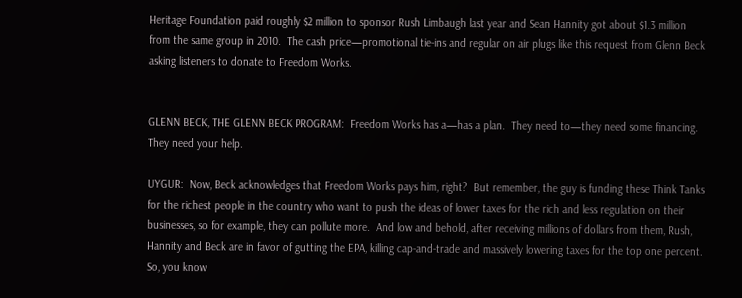Heritage Foundation paid roughly $2 million to sponsor Rush Limbaugh last year and Sean Hannity got about $1.3 million from the same group in 2010.  The cash price—promotional tie-ins and regular on air plugs like this request from Glenn Beck asking listeners to donate to Freedom Works.


GLENN BECK, THE GLENN BECK PROGRAM:  Freedom Works has a—has a plan.  They need to—they need some financing.  They need your help.

UYGUR:  Now, Beck acknowledges that Freedom Works pays him, right?  But remember, the guy is funding these Think Tanks for the richest people in the country who want to push the ideas of lower taxes for the rich and less regulation on their businesses, so for example, they can pollute more.  And low and behold, after receiving millions of dollars from them, Rush, Hannity and Beck are in favor of gutting the EPA, killing cap-and-trade and massively lowering taxes for the top one percent.  So, you know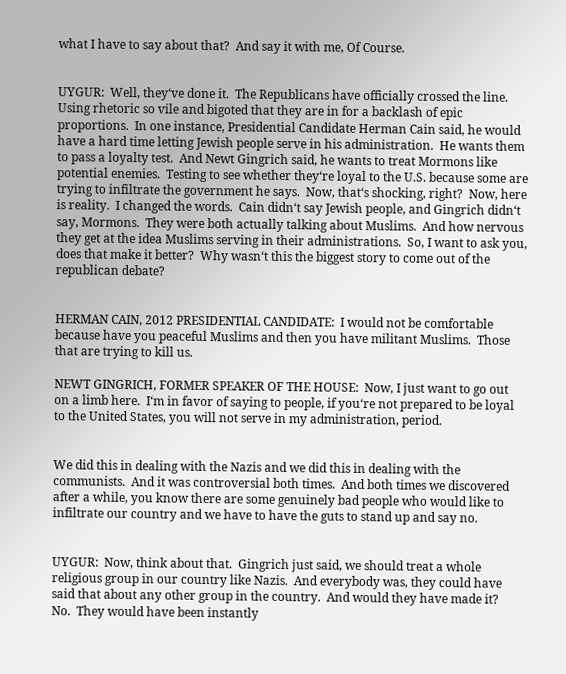what I have to say about that?  And say it with me, Of Course.


UYGUR:  Well, they‘ve done it.  The Republicans have officially crossed the line.  Using rhetoric so vile and bigoted that they are in for a backlash of epic proportions.  In one instance, Presidential Candidate Herman Cain said, he would have a hard time letting Jewish people serve in his administration.  He wants them to pass a loyalty test.  And Newt Gingrich said, he wants to treat Mormons like potential enemies.  Testing to see whether they‘re loyal to the U.S. because some are trying to infiltrate the government he says.  Now, that‘s shocking, right?  Now, here is reality.  I changed the words.  Cain didn‘t say Jewish people, and Gingrich didn‘t say, Mormons.  They were both actually talking about Muslims.  And how nervous they get at the idea Muslims serving in their administrations.  So, I want to ask you, does that make it better?  Why wasn‘t this the biggest story to come out of the republican debate?


HERMAN CAIN, 2012 PRESIDENTIAL CANDIDATE:  I would not be comfortable because have you peaceful Muslims and then you have militant Muslims.  Those that are trying to kill us.

NEWT GINGRICH, FORMER SPEAKER OF THE HOUSE:  Now, I just want to go out on a limb here.  I‘m in favor of saying to people, if you‘re not prepared to be loyal to the United States, you will not serve in my administration, period.


We did this in dealing with the Nazis and we did this in dealing with the communists.  And it was controversial both times.  And both times we discovered after a while, you know there are some genuinely bad people who would like to infiltrate our country and we have to have the guts to stand up and say no.


UYGUR:  Now, think about that.  Gingrich just said, we should treat a whole religious group in our country like Nazis.  And everybody was, they could have said that about any other group in the country.  And would they have made it?  No.  They would have been instantly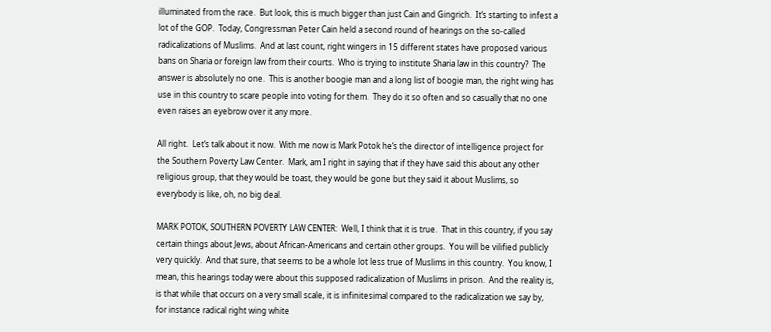illuminated from the race.  But look, this is much bigger than just Cain and Gingrich.  It‘s starting to infest a lot of the GOP.  Today, Congressman Peter Cain held a second round of hearings on the so-called radicalizations of Muslims.  And at last count, right wingers in 15 different states have proposed various bans on Sharia or foreign law from their courts.  Who is trying to institute Sharia law in this country?  The answer is absolutely no one.  This is another boogie man and a long list of boogie man, the right wing has use in this country to scare people into voting for them.  They do it so often and so casually that no one even raises an eyebrow over it any more.

All right.  Let‘s talk about it now.  With me now is Mark Potok he‘s the director of intelligence project for the Southern Poverty Law Center.  Mark, am I right in saying that if they have said this about any other religious group, that they would be toast, they would be gone but they said it about Muslims, so everybody is like, oh, no big deal.

MARK POTOK, SOUTHERN POVERTY LAW CENTER:  Well, I think that it is true.  That in this country, if you say certain things about Jews, about African-Americans and certain other groups.  You will be vilified publicly very quickly.  And that sure, that seems to be a whole lot less true of Muslims in this country.  You know, I mean, this hearings today were about this supposed radicalization of Muslims in prison.  And the reality is, is that while that occurs on a very small scale, it is infinitesimal compared to the radicalization we say by, for instance radical right wing white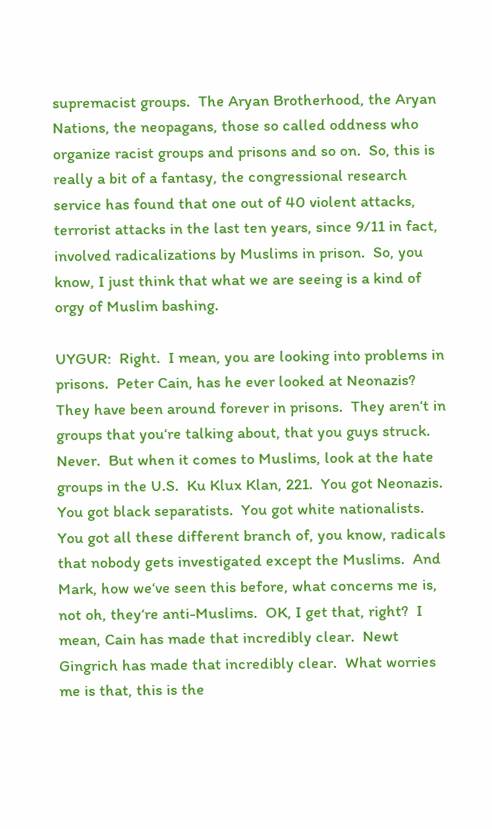supremacist groups.  The Aryan Brotherhood, the Aryan Nations, the neopagans, those so called oddness who organize racist groups and prisons and so on.  So, this is really a bit of a fantasy, the congressional research service has found that one out of 40 violent attacks, terrorist attacks in the last ten years, since 9/11 in fact, involved radicalizations by Muslims in prison.  So, you know, I just think that what we are seeing is a kind of orgy of Muslim bashing.

UYGUR:  Right.  I mean, you are looking into problems in prisons.  Peter Cain, has he ever looked at Neonazis?  They have been around forever in prisons.  They aren‘t in groups that you‘re talking about, that you guys struck.  Never.  But when it comes to Muslims, look at the hate groups in the U.S.  Ku Klux Klan, 221.  You got Neonazis.  You got black separatists.  You got white nationalists.  You got all these different branch of, you know, radicals that nobody gets investigated except the Muslims.  And Mark, how we‘ve seen this before, what concerns me is, not oh, they‘re anti-Muslims.  OK, I get that, right?  I mean, Cain has made that incredibly clear.  Newt Gingrich has made that incredibly clear.  What worries me is that, this is the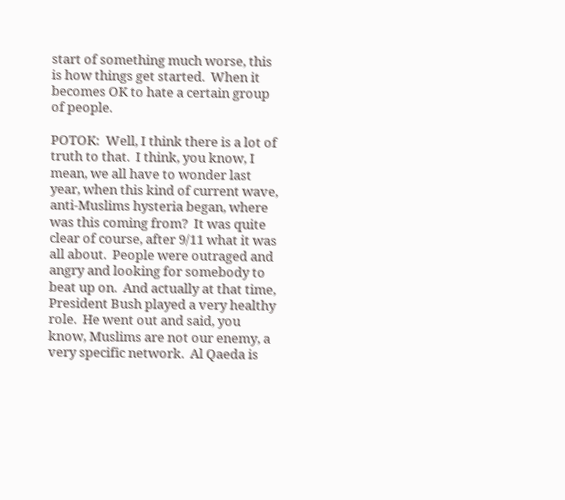start of something much worse, this is how things get started.  When it becomes OK to hate a certain group of people.

POTOK:  Well, I think there is a lot of truth to that.  I think, you know, I mean, we all have to wonder last year, when this kind of current wave, anti-Muslims hysteria began, where was this coming from?  It was quite clear of course, after 9/11 what it was all about.  People were outraged and angry and looking for somebody to beat up on.  And actually at that time, President Bush played a very healthy role.  He went out and said, you know, Muslims are not our enemy, a very specific network.  Al Qaeda is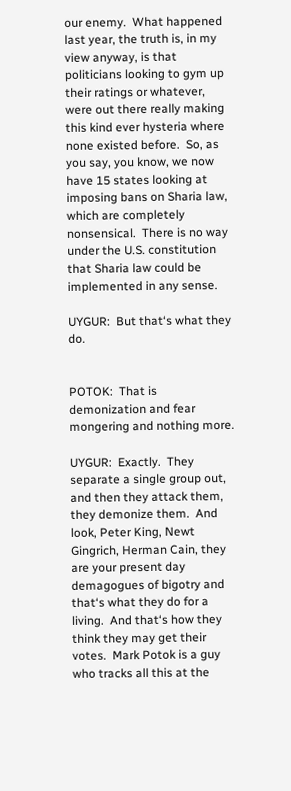our enemy.  What happened last year, the truth is, in my view anyway, is that politicians looking to gym up their ratings or whatever, were out there really making this kind ever hysteria where none existed before.  So, as you say, you know, we now have 15 states looking at imposing bans on Sharia law, which are completely nonsensical.  There is no way under the U.S. constitution that Sharia law could be implemented in any sense.

UYGUR:  But that‘s what they do.


POTOK:  That is demonization and fear mongering and nothing more.

UYGUR:  Exactly.  They separate a single group out, and then they attack them, they demonize them.  And look, Peter King, Newt Gingrich, Herman Cain, they are your present day demagogues of bigotry and that‘s what they do for a living.  And that‘s how they think they may get their votes.  Mark Potok is a guy who tracks all this at the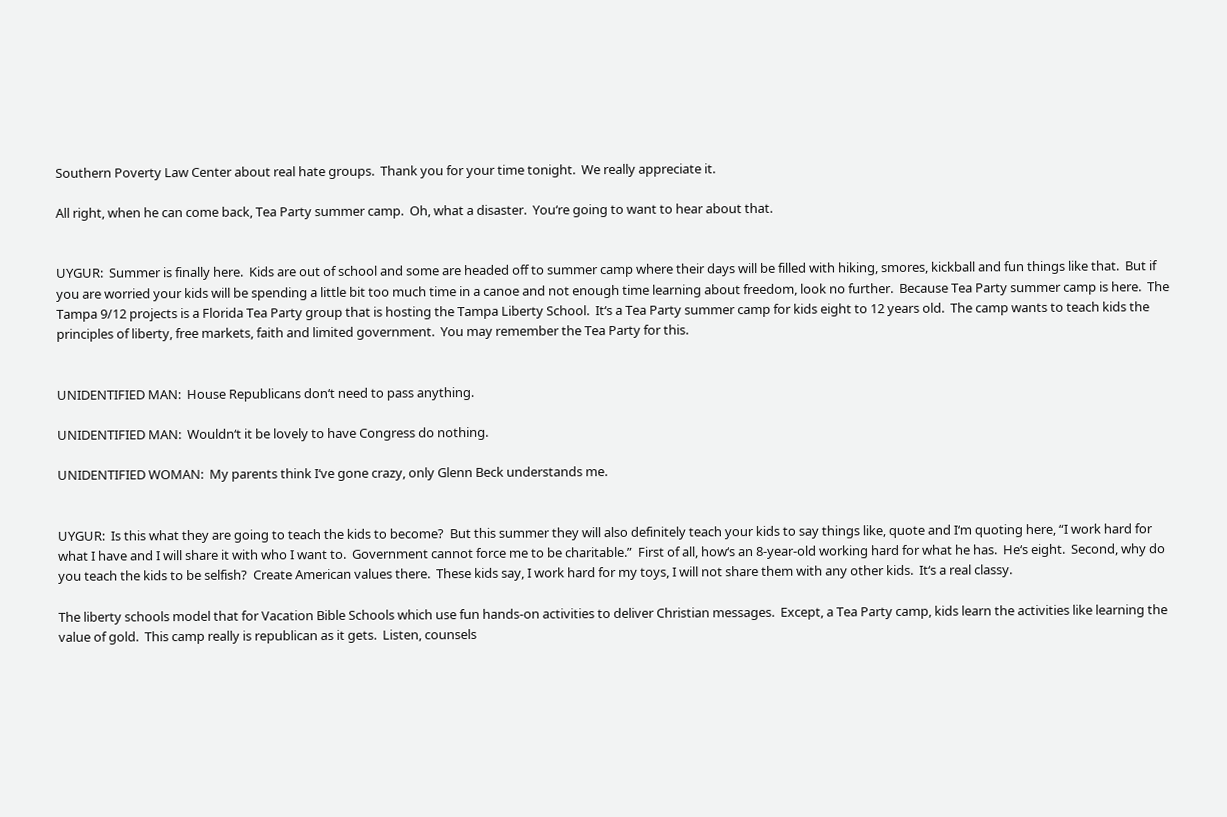Southern Poverty Law Center about real hate groups.  Thank you for your time tonight.  We really appreciate it.

All right, when he can come back, Tea Party summer camp.  Oh, what a disaster.  You‘re going to want to hear about that.


UYGUR:  Summer is finally here.  Kids are out of school and some are headed off to summer camp where their days will be filled with hiking, smores, kickball and fun things like that.  But if you are worried your kids will be spending a little bit too much time in a canoe and not enough time learning about freedom, look no further.  Because Tea Party summer camp is here.  The Tampa 9/12 projects is a Florida Tea Party group that is hosting the Tampa Liberty School.  It‘s a Tea Party summer camp for kids eight to 12 years old.  The camp wants to teach kids the principles of liberty, free markets, faith and limited government.  You may remember the Tea Party for this.


UNIDENTIFIED MAN:  House Republicans don‘t need to pass anything.

UNIDENTIFIED MAN:  Wouldn‘t it be lovely to have Congress do nothing.

UNIDENTIFIED WOMAN:  My parents think I‘ve gone crazy, only Glenn Beck understands me.


UYGUR:  Is this what they are going to teach the kids to become?  But this summer they will also definitely teach your kids to say things like, quote and I‘m quoting here, “I work hard for what I have and I will share it with who I want to.  Government cannot force me to be charitable.”  First of all, how‘s an 8-year-old working hard for what he has.  He‘s eight.  Second, why do you teach the kids to be selfish?  Create American values there.  These kids say, I work hard for my toys, I will not share them with any other kids.  It‘s a real classy.

The liberty schools model that for Vacation Bible Schools which use fun hands-on activities to deliver Christian messages.  Except, a Tea Party camp, kids learn the activities like learning the value of gold.  This camp really is republican as it gets.  Listen, counsels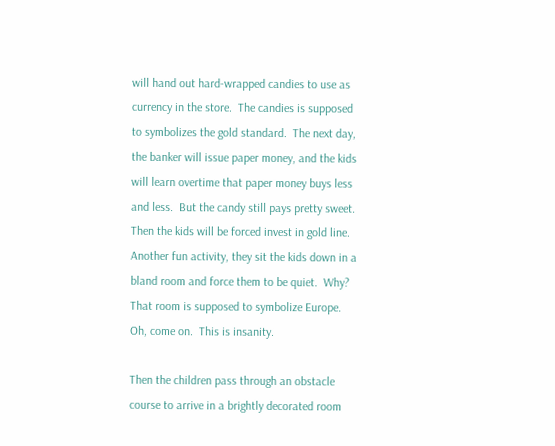will hand out hard-wrapped candies to use as currency in the store.  The candies is supposed to symbolizes the gold standard.  The next day, the banker will issue paper money, and the kids will learn overtime that paper money buys less and less.  But the candy still pays pretty sweet.  Then the kids will be forced invest in gold line.  Another fun activity, they sit the kids down in a bland room and force them to be quiet.  Why?  That room is supposed to symbolize Europe.  Oh, come on.  This is insanity.

Then the children pass through an obstacle course to arrive in a brightly decorated room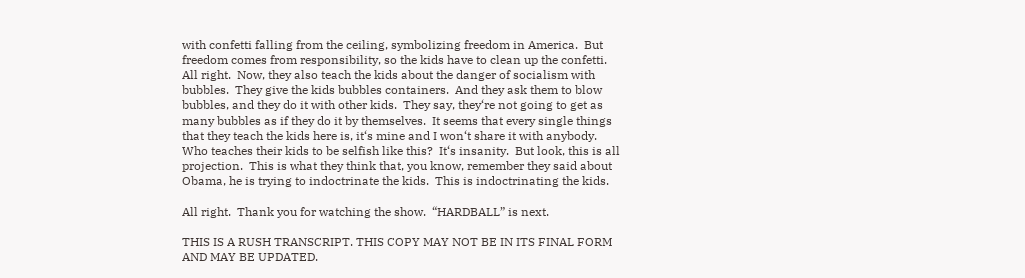with confetti falling from the ceiling, symbolizing freedom in America.  But freedom comes from responsibility, so the kids have to clean up the confetti.  All right.  Now, they also teach the kids about the danger of socialism with bubbles.  They give the kids bubbles containers.  And they ask them to blow bubbles, and they do it with other kids.  They say, they‘re not going to get as many bubbles as if they do it by themselves.  It seems that every single things that they teach the kids here is, it‘s mine and I won‘t share it with anybody.  Who teaches their kids to be selfish like this?  It‘s insanity.  But look, this is all projection.  This is what they think that, you know, remember they said about Obama, he is trying to indoctrinate the kids.  This is indoctrinating the kids.

All right.  Thank you for watching the show.  “HARDBALL” is next.

THIS IS A RUSH TRANSCRIPT. THIS COPY MAY NOT BE IN ITS FINAL FORM AND MAY BE UPDATED.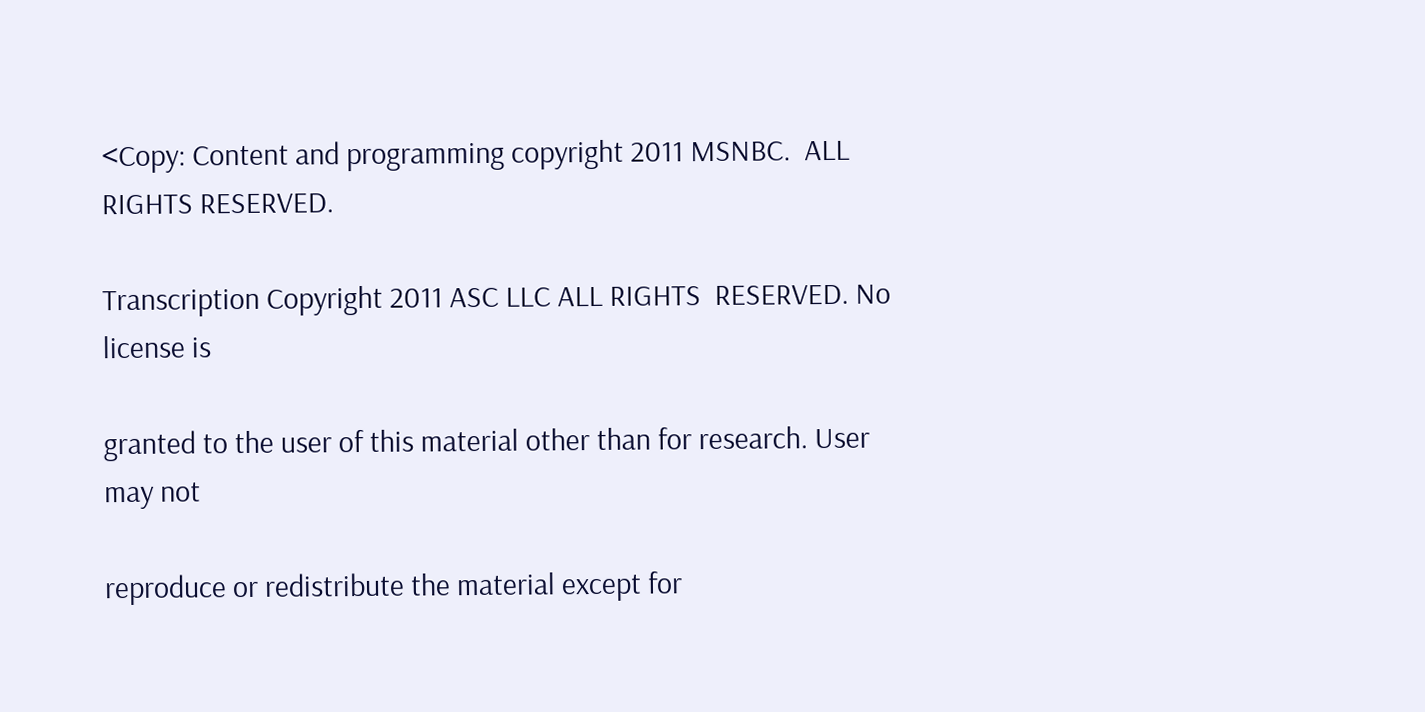<Copy: Content and programming copyright 2011 MSNBC.  ALL RIGHTS RESERVED.

Transcription Copyright 2011 ASC LLC ALL RIGHTS  RESERVED. No license is

granted to the user of this material other than for research. User may not

reproduce or redistribute the material except for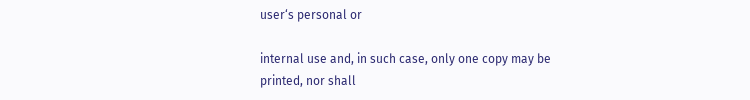user‘s personal or

internal use and, in such case, only one copy may be printed, nor shall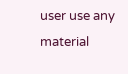user use any material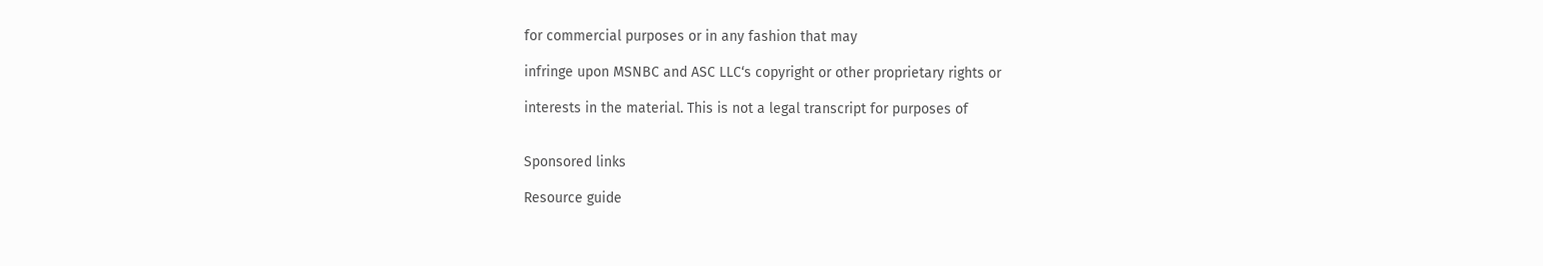for commercial purposes or in any fashion that may

infringe upon MSNBC and ASC LLC‘s copyright or other proprietary rights or

interests in the material. This is not a legal transcript for purposes of


Sponsored links

Resource guide